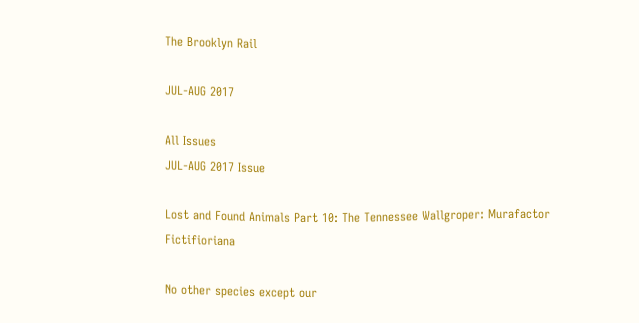The Brooklyn Rail

JUL-AUG 2017

All Issues
JUL-AUG 2017 Issue

Lost and Found Animals Part 10: The Tennessee Wallgroper: Murafactor Fictifioriana

No other species except our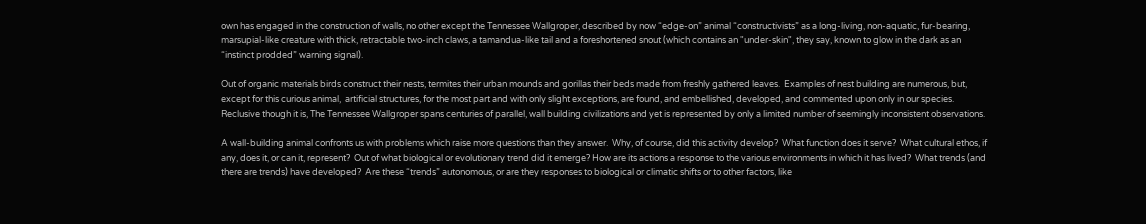own has engaged in the construction of walls, no other except the Tennessee Wallgroper, described by now “edge-on” animal “constructivists” as a long-living, non-aquatic, fur-bearing, marsupial-like creature with thick, retractable two-inch claws, a tamandua-like tail and a foreshortened snout (which contains an "under-skin", they say, known to glow in the dark as an  “instinct prodded” warning signal).

Out of organic materials birds construct their nests, termites their urban mounds and gorillas their beds made from freshly gathered leaves.  Examples of nest building are numerous, but, except for this curious animal,  artificial structures, for the most part and with only slight exceptions, are found, and embellished, developed, and commented upon only in our species.  Reclusive though it is, The Tennessee Wallgroper spans centuries of parallel, wall building civilizations and yet is represented by only a limited number of seemingly inconsistent observations.

A wall-building animal confronts us with problems which raise more questions than they answer.  Why, of course, did this activity develop?  What function does it serve?  What cultural ethos, if any, does it, or can it, represent?  Out of what biological or evolutionary trend did it emerge? How are its actions a response to the various environments in which it has lived?  What trends (and there are trends) have developed?  Are these “trends” autonomous, or are they responses to biological or climatic shifts or to other factors, like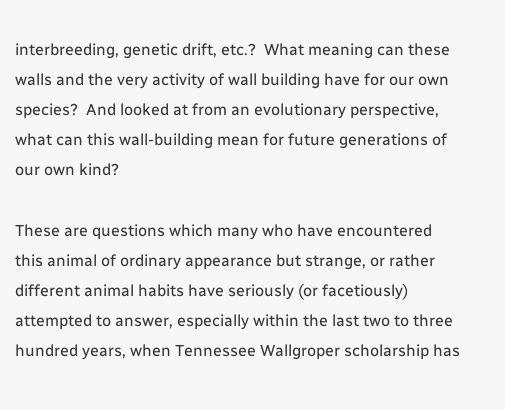interbreeding, genetic drift, etc.?  What meaning can these walls and the very activity of wall building have for our own species?  And looked at from an evolutionary perspective, what can this wall-building mean for future generations of our own kind?

These are questions which many who have encountered this animal of ordinary appearance but strange, or rather different animal habits have seriously (or facetiously) attempted to answer, especially within the last two to three hundred years, when Tennessee Wallgroper scholarship has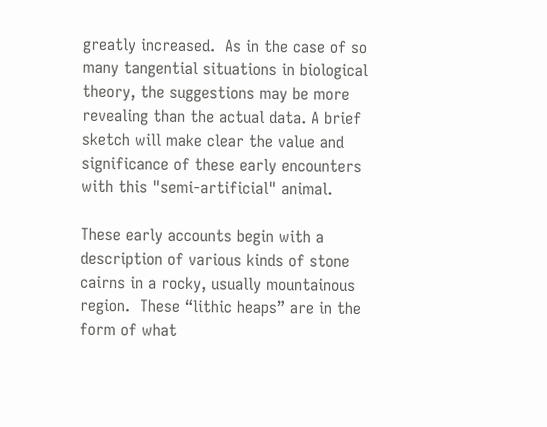greatly increased.  As in the case of so many tangential situations in biological theory, the suggestions may be more revealing than the actual data. A brief sketch will make clear the value and significance of these early encounters with this "semi-artificial" animal.

These early accounts begin with a description of various kinds of stone cairns in a rocky, usually mountainous region.  These “lithic heaps” are in the form of what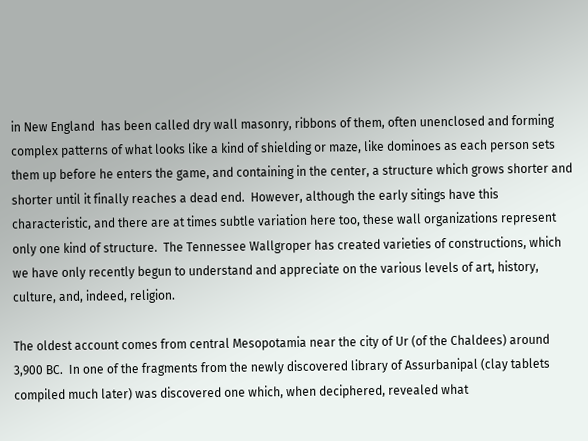in New England  has been called dry wall masonry, ribbons of them, often unenclosed and forming complex patterns of what looks like a kind of shielding or maze, like dominoes as each person sets them up before he enters the game, and containing in the center, a structure which grows shorter and shorter until it finally reaches a dead end.  However, although the early sitings have this characteristic, and there are at times subtle variation here too, these wall organizations represent only one kind of structure.  The Tennessee Wallgroper has created varieties of constructions, which we have only recently begun to understand and appreciate on the various levels of art, history, culture, and, indeed, religion.

The oldest account comes from central Mesopotamia near the city of Ur (of the Chaldees) around 3,900 BC.  In one of the fragments from the newly discovered library of Assurbanipal (clay tablets compiled much later) was discovered one which, when deciphered, revealed what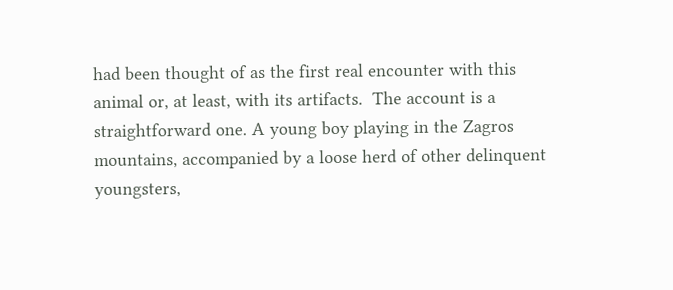had been thought of as the first real encounter with this animal or, at least, with its artifacts.  The account is a straightforward one. A young boy playing in the Zagros mountains, accompanied by a loose herd of other delinquent youngsters,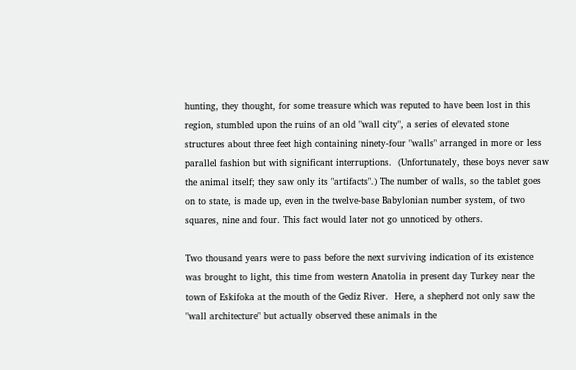hunting, they thought, for some treasure which was reputed to have been lost in this region, stumbled upon the ruins of an old "wall city", a series of elevated stone structures about three feet high containing ninety-four "walls" arranged in more or less parallel fashion but with significant interruptions.  (Unfortunately, these boys never saw the animal itself; they saw only its "artifacts".) The number of walls, so the tablet goes on to state, is made up, even in the twelve-base Babylonian number system, of two squares, nine and four. This fact would later not go unnoticed by others.

Two thousand years were to pass before the next surviving indication of its existence was brought to light, this time from western Anatolia in present day Turkey near the town of Eskifoka at the mouth of the Gediz River.  Here, a shepherd not only saw the "wall architecture" but actually observed these animals in the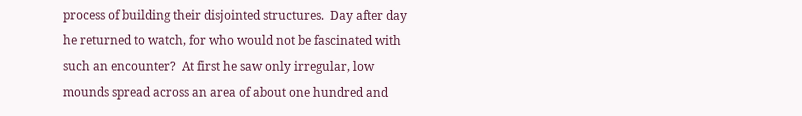process of building their disjointed structures.  Day after day he returned to watch, for who would not be fascinated with such an encounter?  At first he saw only irregular, low mounds spread across an area of about one hundred and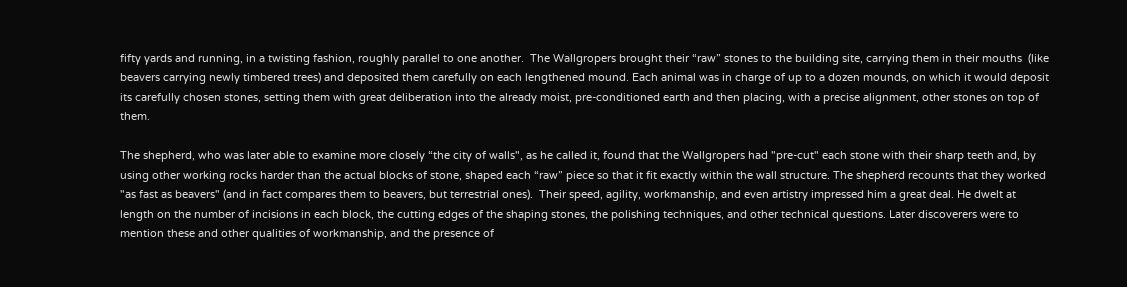fifty yards and running, in a twisting fashion, roughly parallel to one another.  The Wallgropers brought their “raw” stones to the building site, carrying them in their mouths  (like beavers carrying newly timbered trees) and deposited them carefully on each lengthened mound. Each animal was in charge of up to a dozen mounds, on which it would deposit its carefully chosen stones, setting them with great deliberation into the already moist, pre-conditioned earth and then placing, with a precise alignment, other stones on top of them.

The shepherd, who was later able to examine more closely “the city of walls", as he called it, found that the Wallgropers had "pre-cut" each stone with their sharp teeth and, by using other working rocks harder than the actual blocks of stone, shaped each “raw” piece so that it fit exactly within the wall structure. The shepherd recounts that they worked "as fast as beavers" (and in fact compares them to beavers, but terrestrial ones).  Their speed, agility, workmanship, and even artistry impressed him a great deal. He dwelt at length on the number of incisions in each block, the cutting edges of the shaping stones, the polishing techniques, and other technical questions. Later discoverers were to mention these and other qualities of workmanship, and the presence of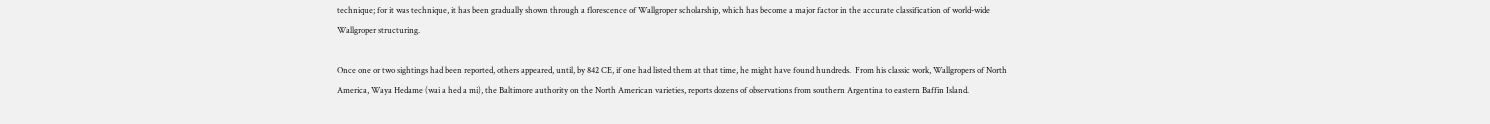technique; for it was technique, it has been gradually shown through a florescence of Wallgroper scholarship, which has become a major factor in the accurate classification of world-wide Wallgroper structuring.

Once one or two sightings had been reported, others appeared, until, by 842 CE, if one had listed them at that time, he might have found hundreds.  From his classic work, Wallgropers of North America, Waya Hedame (wai a hed a mi), the Baltimore authority on the North American varieties, reports dozens of observations from southern Argentina to eastern Baffin Island.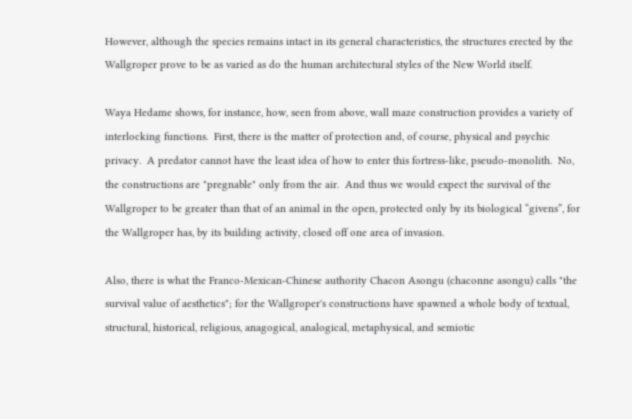However, although the species remains intact in its general characteristics, the structures erected by the Wallgroper prove to be as varied as do the human architectural styles of the New World itself.

Waya Hedame shows, for instance, how, seen from above, wall maze construction provides a variety of interlocking functions.  First, there is the matter of protection and, of course, physical and psychic privacy.  A predator cannot have the least idea of how to enter this fortress-like, pseudo-monolith.  No, the constructions are "pregnable" only from the air.  And thus we would expect the survival of the Wallgroper to be greater than that of an animal in the open, protected only by its biological “givens”, for the Wallgroper has, by its building activity, closed off one area of invasion.

Also, there is what the Franco-Mexican-Chinese authority Chacon Asongu (chaconne asongu) calls "the survival value of aesthetics"; for the Wallgroper's constructions have spawned a whole body of textual, structural, historical, religious, anagogical, analogical, metaphysical, and semiotic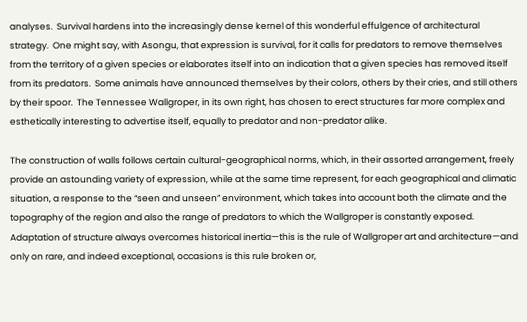analyses.  Survival hardens into the increasingly dense kernel of this wonderful effulgence of architectural strategy.  One might say, with Asongu, that expression is survival, for it calls for predators to remove themselves from the territory of a given species or elaborates itself into an indication that a given species has removed itself from its predators.  Some animals have announced themselves by their colors, others by their cries, and still others by their spoor.  The Tennessee Wallgroper, in its own right, has chosen to erect structures far more complex and esthetically interesting to advertise itself, equally to predator and non-predator alike.

The construction of walls follows certain cultural-geographical norms, which, in their assorted arrangement, freely provide an astounding variety of expression, while at the same time represent, for each geographical and climatic situation, a response to the “seen and unseen” environment, which takes into account both the climate and the topography of the region and also the range of predators to which the Wallgroper is constantly exposed. Adaptation of structure always overcomes historical inertia—this is the rule of Wallgroper art and architecture—and only on rare, and indeed exceptional, occasions is this rule broken or,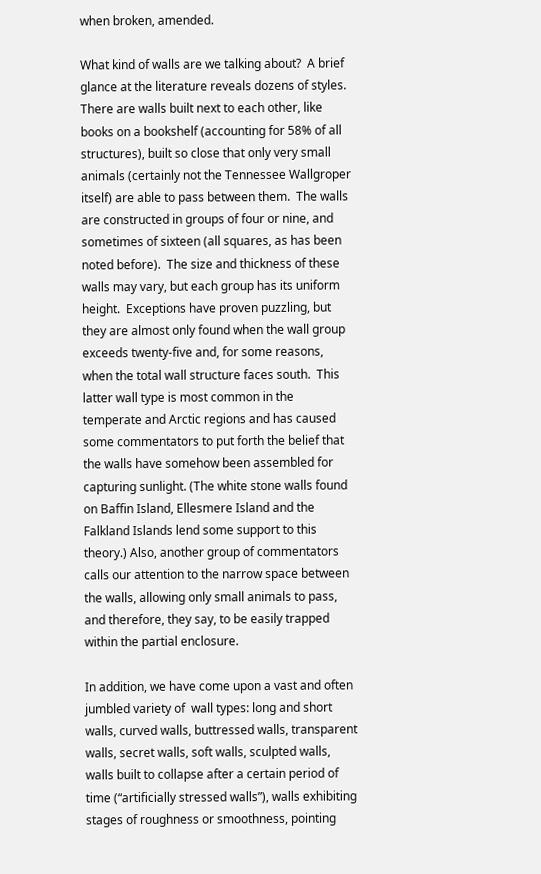when broken, amended.

What kind of walls are we talking about?  A brief glance at the literature reveals dozens of styles.  There are walls built next to each other, like books on a bookshelf (accounting for 58% of all structures), built so close that only very small animals (certainly not the Tennessee Wallgroper itself) are able to pass between them.  The walls are constructed in groups of four or nine, and sometimes of sixteen (all squares, as has been noted before).  The size and thickness of these walls may vary, but each group has its uniform height.  Exceptions have proven puzzling, but they are almost only found when the wall group exceeds twenty-five and, for some reasons, when the total wall structure faces south.  This latter wall type is most common in the temperate and Arctic regions and has caused some commentators to put forth the belief that the walls have somehow been assembled for capturing sunlight. (The white stone walls found on Baffin Island, Ellesmere Island and the Falkland Islands lend some support to this theory.) Also, another group of commentators calls our attention to the narrow space between the walls, allowing only small animals to pass, and therefore, they say, to be easily trapped within the partial enclosure.

In addition, we have come upon a vast and often jumbled variety of  wall types: long and short walls, curved walls, buttressed walls, transparent walls, secret walls, soft walls, sculpted walls, walls built to collapse after a certain period of time (“artificially stressed walls”), walls exhibiting stages of roughness or smoothness, pointing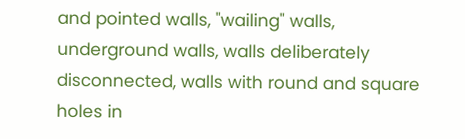and pointed walls, "wailing" walls, underground walls, walls deliberately disconnected, walls with round and square holes in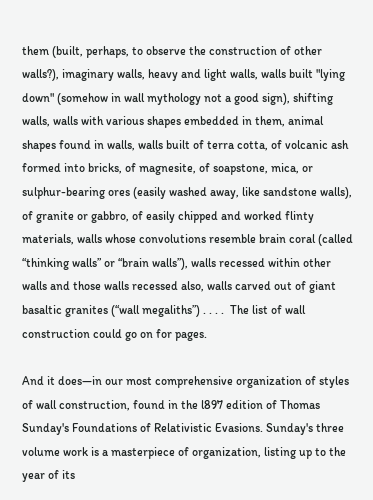them (built, perhaps, to observe the construction of other walls?), imaginary walls, heavy and light walls, walls built "lying down" (somehow in wall mythology not a good sign), shifting walls, walls with various shapes embedded in them, animal shapes found in walls, walls built of terra cotta, of volcanic ash formed into bricks, of magnesite, of soapstone, mica, or sulphur-bearing ores (easily washed away, like sandstone walls), of granite or gabbro, of easily chipped and worked flinty materials, walls whose convolutions resemble brain coral (called “thinking walls” or “brain walls”), walls recessed within other walls and those walls recessed also, walls carved out of giant basaltic granites (“wall megaliths”) . . . .  The list of wall construction could go on for pages.

And it does—in our most comprehensive organization of styles of wall construction, found in the l897 edition of Thomas Sunday's Foundations of Relativistic Evasions. Sunday's three volume work is a masterpiece of organization, listing up to the year of its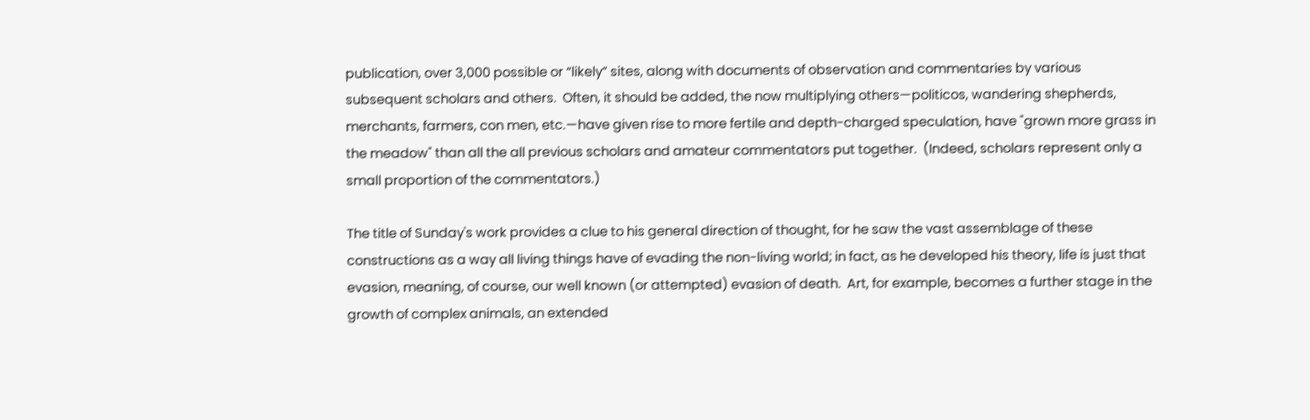publication, over 3,000 possible or “likely” sites, along with documents of observation and commentaries by various subsequent scholars and others.  Often, it should be added, the now multiplying others—politicos, wandering shepherds, merchants, farmers, con men, etc.—have given rise to more fertile and depth-charged speculation, have "grown more grass in the meadow" than all the all previous scholars and amateur commentators put together.  (Indeed, scholars represent only a small proportion of the commentators.)

The title of Sunday's work provides a clue to his general direction of thought, for he saw the vast assemblage of these constructions as a way all living things have of evading the non-living world; in fact, as he developed his theory, life is just that evasion, meaning, of course, our well known (or attempted) evasion of death.  Art, for example, becomes a further stage in the growth of complex animals, an extended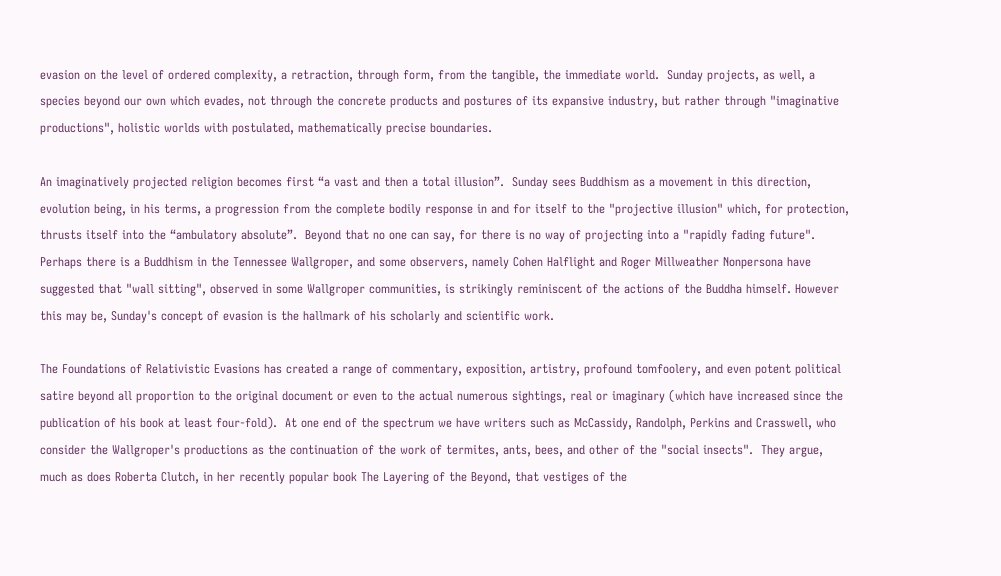evasion on the level of ordered complexity, a retraction, through form, from the tangible, the immediate world.  Sunday projects, as well, a species beyond our own which evades, not through the concrete products and postures of its expansive industry, but rather through "imaginative productions", holistic worlds with postulated, mathematically precise boundaries.

An imaginatively projected religion becomes first “a vast and then a total illusion”.  Sunday sees Buddhism as a movement in this direction, evolution being, in his terms, a progression from the complete bodily response in and for itself to the "projective illusion" which, for protection, thrusts itself into the “ambulatory absolute”.  Beyond that no one can say, for there is no way of projecting into a "rapidly fading future".  Perhaps there is a Buddhism in the Tennessee Wallgroper, and some observers, namely Cohen Halflight and Roger Millweather Nonpersona have suggested that "wall sitting", observed in some Wallgroper communities, is strikingly reminiscent of the actions of the Buddha himself. However this may be, Sunday's concept of evasion is the hallmark of his scholarly and scientific work.

The Foundations of Relativistic Evasions has created a range of commentary, exposition, artistry, profound tomfoolery, and even potent political satire beyond all proportion to the original document or even to the actual numerous sightings, real or imaginary (which have increased since the publication of his book at least four-fold).  At one end of the spectrum we have writers such as McCassidy, Randolph, Perkins and Crasswell, who consider the Wallgroper's productions as the continuation of the work of termites, ants, bees, and other of the "social insects".  They argue, much as does Roberta Clutch, in her recently popular book The Layering of the Beyond, that vestiges of the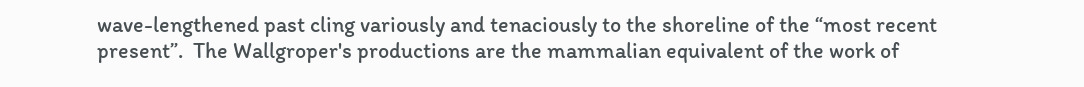wave-lengthened past cling variously and tenaciously to the shoreline of the “most recent present”.  The Wallgroper's productions are the mammalian equivalent of the work of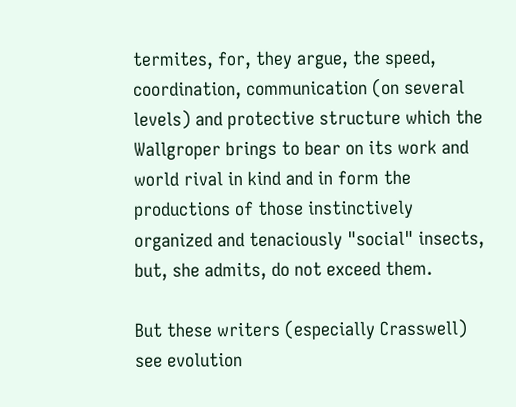termites, for, they argue, the speed, coordination, communication (on several levels) and protective structure which the Wallgroper brings to bear on its work and world rival in kind and in form the productions of those instinctively organized and tenaciously "social" insects, but, she admits, do not exceed them.

But these writers (especially Crasswell) see evolution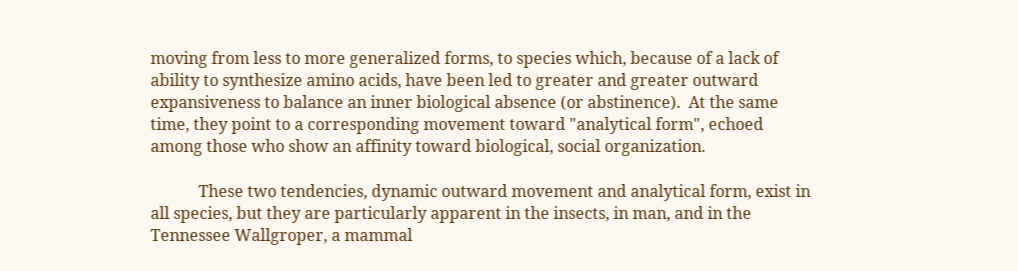moving from less to more generalized forms, to species which, because of a lack of ability to synthesize amino acids, have been led to greater and greater outward expansiveness to balance an inner biological absence (or abstinence).  At the same time, they point to a corresponding movement toward "analytical form", echoed among those who show an affinity toward biological, social organization.

            These two tendencies, dynamic outward movement and analytical form, exist in all species, but they are particularly apparent in the insects, in man, and in the Tennessee Wallgroper, a mammal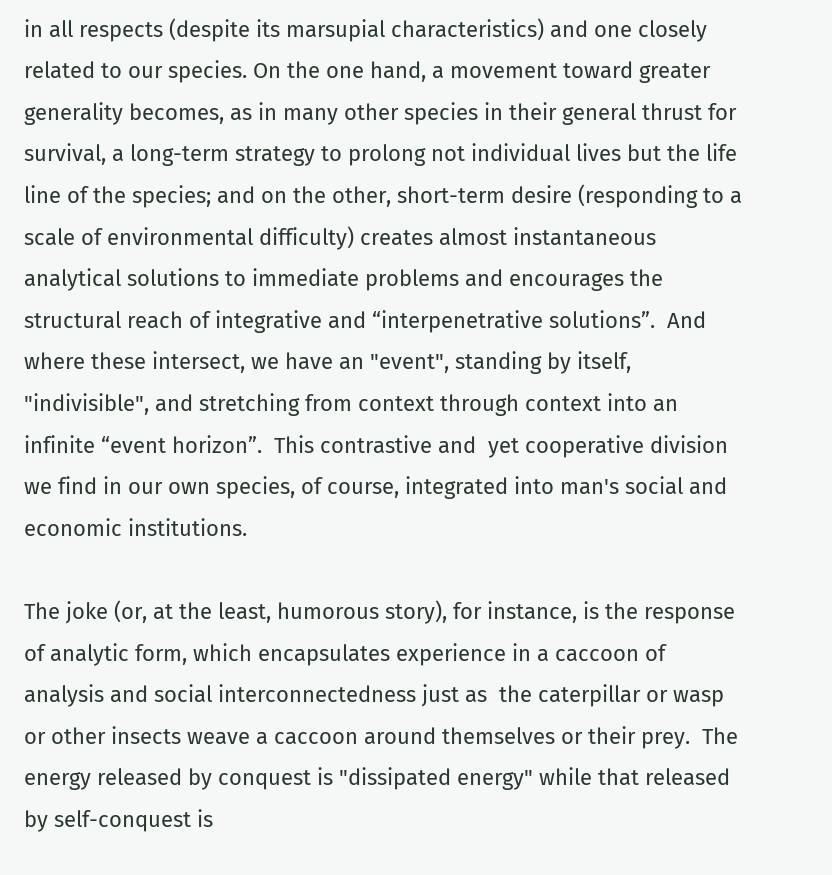in all respects (despite its marsupial characteristics) and one closely related to our species. On the one hand, a movement toward greater generality becomes, as in many other species in their general thrust for survival, a long-term strategy to prolong not individual lives but the life line of the species; and on the other, short-term desire (responding to a scale of environmental difficulty) creates almost instantaneous analytical solutions to immediate problems and encourages the structural reach of integrative and “interpenetrative solutions”.  And where these intersect, we have an "event", standing by itself, "indivisible", and stretching from context through context into an infinite “event horizon”.  This contrastive and  yet cooperative division we find in our own species, of course, integrated into man's social and economic institutions.

The joke (or, at the least, humorous story), for instance, is the response of analytic form, which encapsulates experience in a caccoon of analysis and social interconnectedness just as  the caterpillar or wasp or other insects weave a caccoon around themselves or their prey.  The energy released by conquest is "dissipated energy" while that released by self-conquest is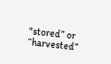"stored” or “harvested”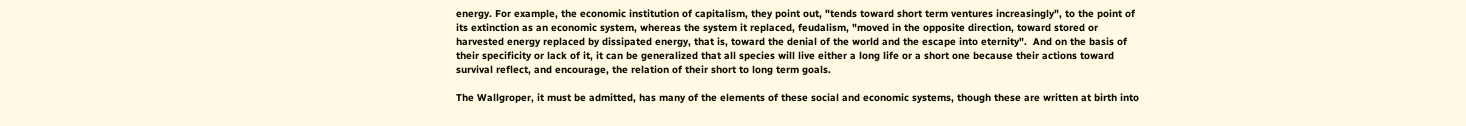energy. For example, the economic institution of capitalism, they point out, "tends toward short term ventures increasingly", to the point of its extinction as an economic system, whereas the system it replaced, feudalism, "moved in the opposite direction, toward stored or harvested energy replaced by dissipated energy, that is, toward the denial of the world and the escape into eternity".  And on the basis of their specificity or lack of it, it can be generalized that all species will live either a long life or a short one because their actions toward survival reflect, and encourage, the relation of their short to long term goals.

The Wallgroper, it must be admitted, has many of the elements of these social and economic systems, though these are written at birth into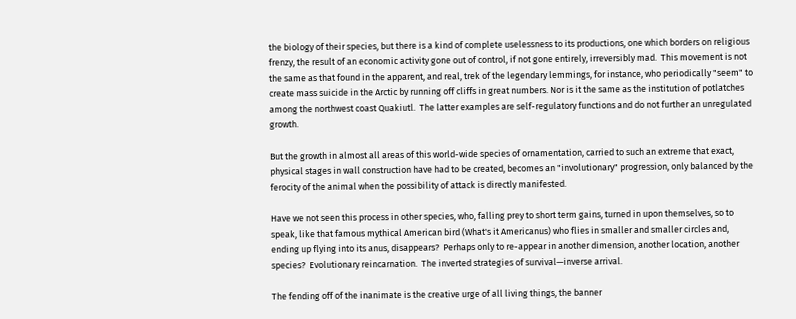the biology of their species, but there is a kind of complete uselessness to its productions, one which borders on religious frenzy, the result of an economic activity gone out of control, if not gone entirely, irreversibly mad.  This movement is not the same as that found in the apparent, and real, trek of the legendary lemmings, for instance, who periodically "seem" to create mass suicide in the Arctic by running off cliffs in great numbers. Nor is it the same as the institution of potlatches among the northwest coast Quakiutl.  The latter examples are self-regulatory functions and do not further an unregulated growth.

But the growth in almost all areas of this world-wide species of ornamentation, carried to such an extreme that exact, physical stages in wall construction have had to be created, becomes an "involutionary" progression, only balanced by the ferocity of the animal when the possibility of attack is directly manifested.

Have we not seen this process in other species, who, falling prey to short term gains, turned in upon themselves, so to speak, like that famous mythical American bird (What's it Americanus) who flies in smaller and smaller circles and, ending up flying into its anus, disappears?  Perhaps only to re-appear in another dimension, another location, another species?  Evolutionary reincarnation.  The inverted strategies of survival—inverse arrival.

The fending off of the inanimate is the creative urge of all living things, the banner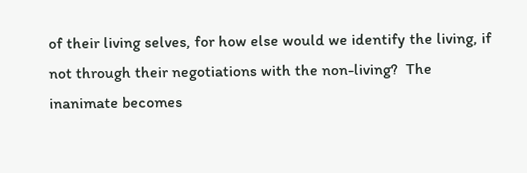of their living selves, for how else would we identify the living, if not through their negotiations with the non-living?  The inanimate becomes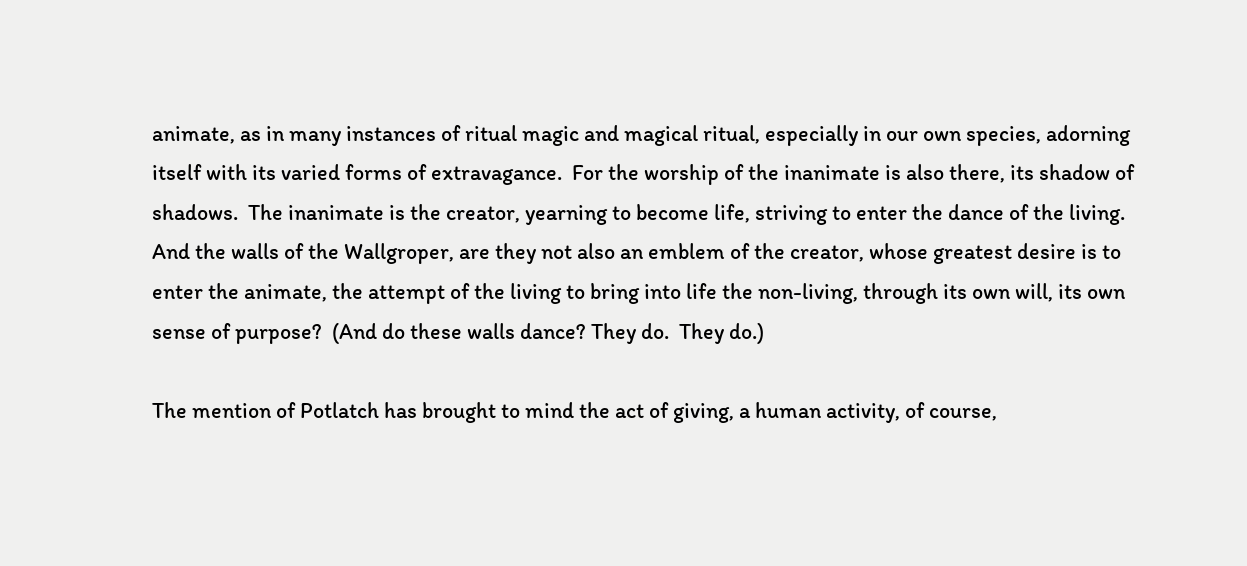animate, as in many instances of ritual magic and magical ritual, especially in our own species, adorning itself with its varied forms of extravagance.  For the worship of the inanimate is also there, its shadow of shadows.  The inanimate is the creator, yearning to become life, striving to enter the dance of the living.  And the walls of the Wallgroper, are they not also an emblem of the creator, whose greatest desire is to enter the animate, the attempt of the living to bring into life the non-living, through its own will, its own sense of purpose?  (And do these walls dance? They do.  They do.)

The mention of Potlatch has brought to mind the act of giving, a human activity, of course,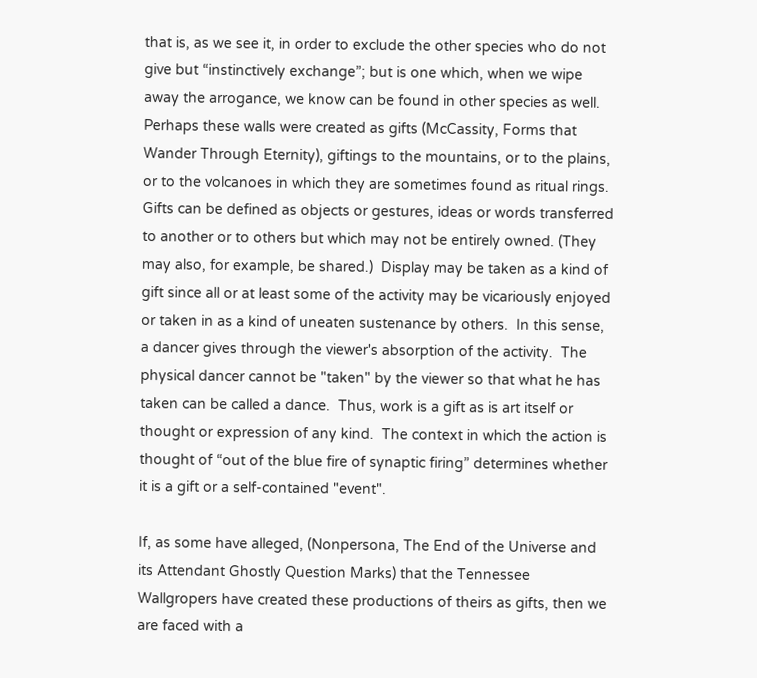that is, as we see it, in order to exclude the other species who do not give but “instinctively exchange”; but is one which, when we wipe away the arrogance, we know can be found in other species as well. Perhaps these walls were created as gifts (McCassity, Forms that Wander Through Eternity), giftings to the mountains, or to the plains, or to the volcanoes in which they are sometimes found as ritual rings.  Gifts can be defined as objects or gestures, ideas or words transferred to another or to others but which may not be entirely owned. (They may also, for example, be shared.)  Display may be taken as a kind of gift since all or at least some of the activity may be vicariously enjoyed or taken in as a kind of uneaten sustenance by others.  In this sense, a dancer gives through the viewer's absorption of the activity.  The physical dancer cannot be "taken" by the viewer so that what he has taken can be called a dance.  Thus, work is a gift as is art itself or thought or expression of any kind.  The context in which the action is thought of “out of the blue fire of synaptic firing” determines whether it is a gift or a self-contained "event".

If, as some have alleged, (Nonpersona, The End of the Universe and its Attendant Ghostly Question Marks) that the Tennessee Wallgropers have created these productions of theirs as gifts, then we are faced with a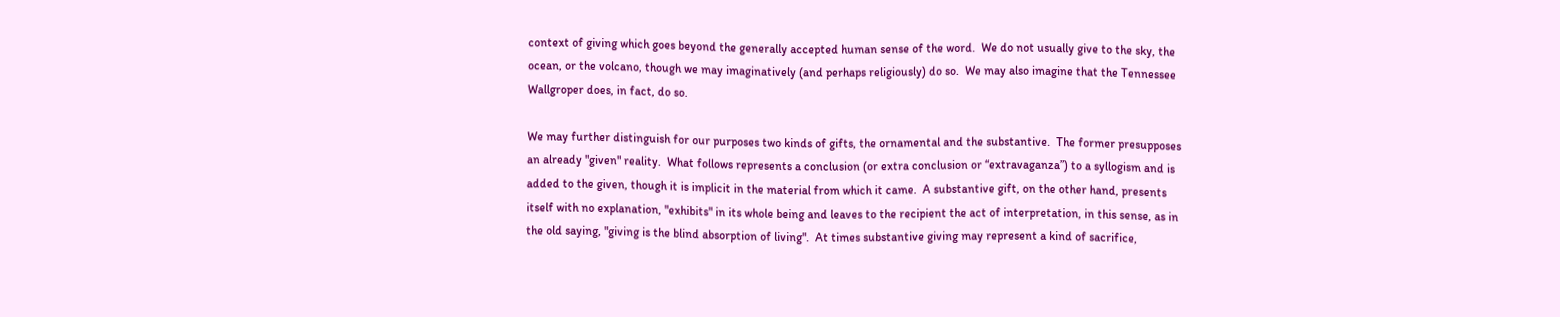context of giving which goes beyond the generally accepted human sense of the word.  We do not usually give to the sky, the ocean, or the volcano, though we may imaginatively (and perhaps religiously) do so.  We may also imagine that the Tennessee Wallgroper does, in fact, do so.

We may further distinguish for our purposes two kinds of gifts, the ornamental and the substantive.  The former presupposes an already "given" reality.  What follows represents a conclusion (or extra conclusion or “extravaganza”) to a syllogism and is added to the given, though it is implicit in the material from which it came.  A substantive gift, on the other hand, presents itself with no explanation, "exhibits" in its whole being and leaves to the recipient the act of interpretation, in this sense, as in the old saying, "giving is the blind absorption of living".  At times substantive giving may represent a kind of sacrifice,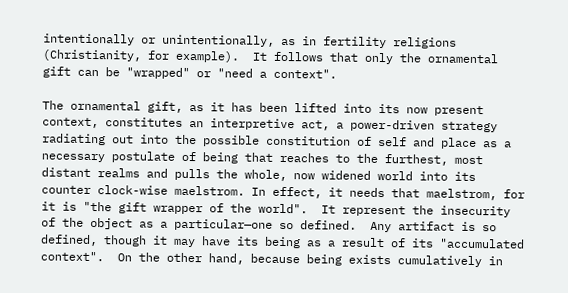intentionally or unintentionally, as in fertility religions (Christianity, for example).  It follows that only the ornamental gift can be "wrapped" or "need a context".

The ornamental gift, as it has been lifted into its now present context, constitutes an interpretive act, a power-driven strategy radiating out into the possible constitution of self and place as a necessary postulate of being that reaches to the furthest, most distant realms and pulls the whole, now widened world into its counter clock-wise maelstrom. In effect, it needs that maelstrom, for it is "the gift wrapper of the world".  It represent the insecurity of the object as a particular—one so defined.  Any artifact is so defined, though it may have its being as a result of its "accumulated context".  On the other hand, because being exists cumulatively in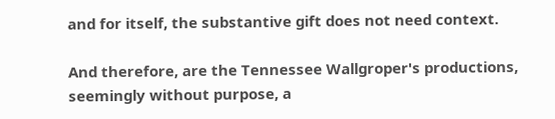and for itself, the substantive gift does not need context.

And therefore, are the Tennessee Wallgroper's productions, seemingly without purpose, a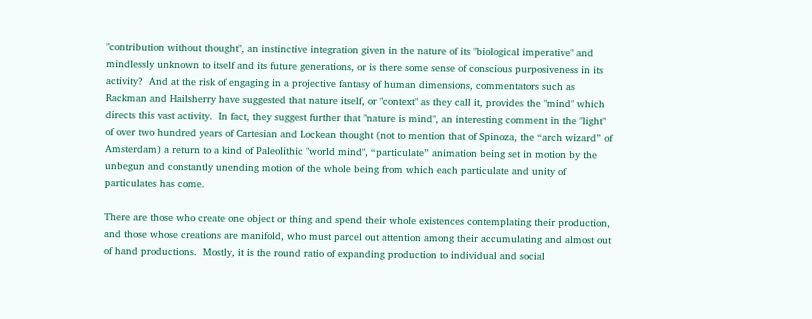"contribution without thought", an instinctive integration given in the nature of its "biological imperative" and mindlessly unknown to itself and its future generations, or is there some sense of conscious purposiveness in its activity?  And at the risk of engaging in a projective fantasy of human dimensions, commentators such as Rackman and Hailsherry have suggested that nature itself, or "context" as they call it, provides the "mind" which directs this vast activity.  In fact, they suggest further that "nature is mind", an interesting comment in the "light" of over two hundred years of Cartesian and Lockean thought (not to mention that of Spinoza, the “arch wizard” of Amsterdam) a return to a kind of Paleolithic "world mind", “particulate” animation being set in motion by the unbegun and constantly unending motion of the whole being from which each particulate and unity of particulates has come.

There are those who create one object or thing and spend their whole existences contemplating their production, and those whose creations are manifold, who must parcel out attention among their accumulating and almost out of hand productions.  Mostly, it is the round ratio of expanding production to individual and social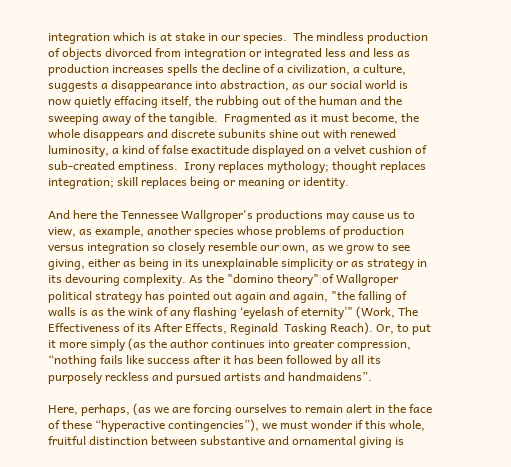integration which is at stake in our species.  The mindless production of objects divorced from integration or integrated less and less as production increases spells the decline of a civilization, a culture, suggests a disappearance into abstraction, as our social world is now quietly effacing itself, the rubbing out of the human and the sweeping away of the tangible.  Fragmented as it must become, the whole disappears and discrete subunits shine out with renewed luminosity, a kind of false exactitude displayed on a velvet cushion of sub-created emptiness.  Irony replaces mythology; thought replaces integration; skill replaces being or meaning or identity.

And here the Tennessee Wallgroper's productions may cause us to view, as example, another species whose problems of production versus integration so closely resemble our own, as we grow to see giving, either as being in its unexplainable simplicity or as strategy in its devouring complexity. As the "domino theory" of Wallgroper political strategy has pointed out again and again, "the falling of walls is as the wink of any flashing ‘eyelash of eternity’" (Work, The Effectiveness of its After Effects, Reginald  Tasking Reach). Or, to put it more simply (as the author continues into greater compression, “nothing fails like success after it has been followed by all its purposely reckless and pursued artists and handmaidens”.

Here, perhaps, (as we are forcing ourselves to remain alert in the face of these “hyperactive contingencies”), we must wonder if this whole, fruitful distinction between substantive and ornamental giving is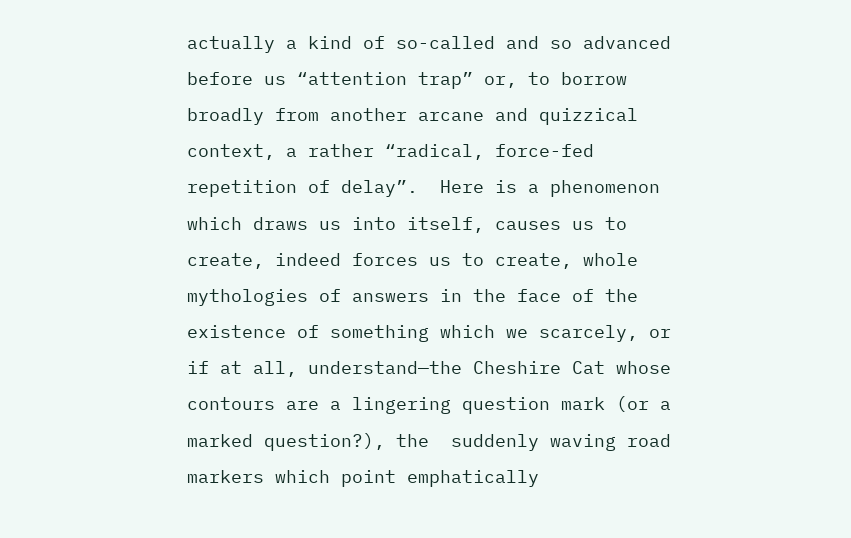actually a kind of so-called and so advanced before us “attention trap” or, to borrow broadly from another arcane and quizzical context, a rather “radical, force-fed repetition of delay”.  Here is a phenomenon which draws us into itself, causes us to create, indeed forces us to create, whole mythologies of answers in the face of the existence of something which we scarcely, or if at all, understand—the Cheshire Cat whose contours are a lingering question mark (or a marked question?), the  suddenly waving road markers which point emphatically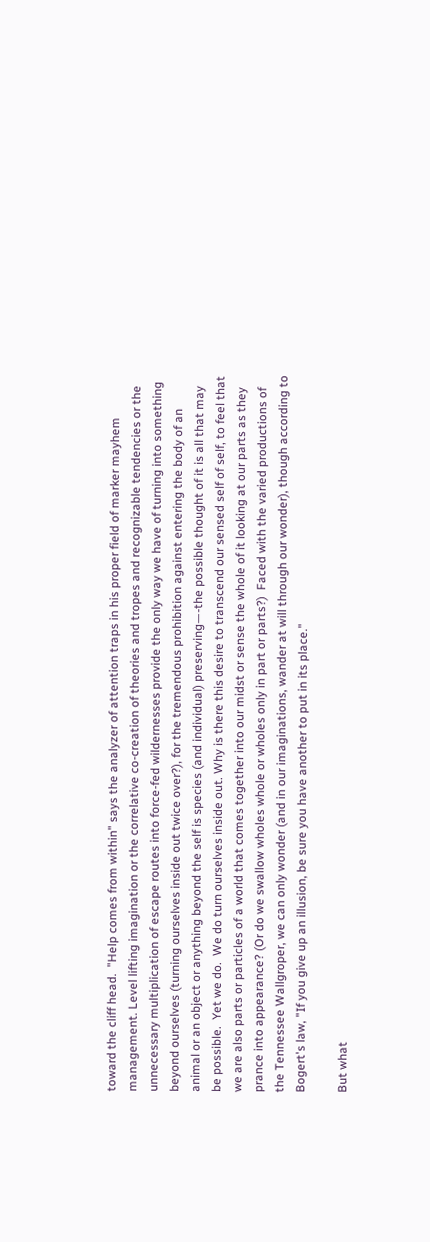toward the cliff head.  "Help comes from within" says the analyzer of attention traps in his proper field of marker mayhem management. Level lifting imagination or the correlative co-creation of theories and tropes and recognizable tendencies or the unnecessary multiplication of escape routes into force-fed wildernesses provide the only way we have of turning into something beyond ourselves (turning ourselves inside out twice over?), for the tremendous prohibition against entering the body of an animal or an object or anything beyond the self is species (and individual) preserving—-the possible thought of it is all that may be possible.  Yet we do.  We do turn ourselves inside out. Why is there this desire to transcend our sensed self of self, to feel that we are also parts or particles of a world that comes together into our midst or sense the whole of it looking at our parts as they prance into appearance? (Or do we swallow wholes whole or wholes only in part or parts?)  Faced with the varied productions of the Tennessee Wallgroper, we can only wonder (and in our imaginations, wander at will through our wonder), though according to Bogert's law, "If you give up an illusion, be sure you have another to put in its place."

But what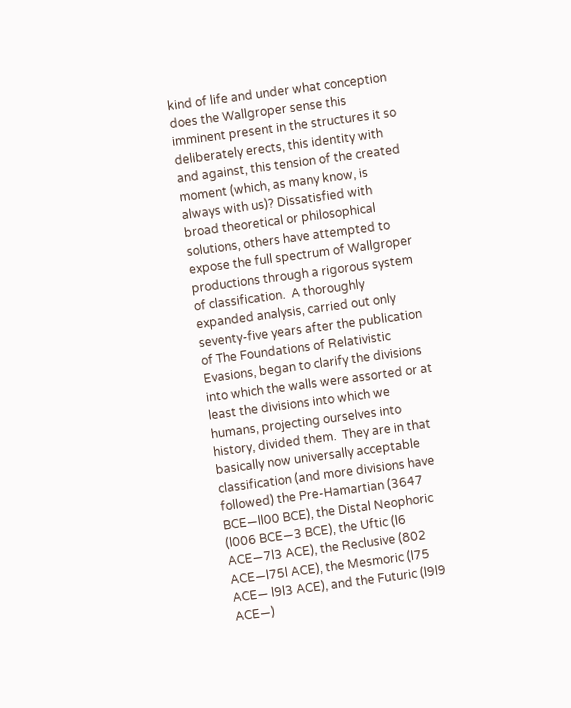kind of life and under what conception does the Wallgroper sense this imminent present in the structures it so deliberately erects, this identity with and against, this tension of the created moment (which, as many know, is always with us)? Dissatisfied with broad theoretical or philosophical solutions, others have attempted to expose the full spectrum of Wallgroper productions through a rigorous system of classification.  A thoroughly expanded analysis, carried out only seventy-five years after the publication of The Foundations of Relativistic Evasions, began to clarify the divisions into which the walls were assorted or at least the divisions into which we humans, projecting ourselves into history, divided them.  They are in that basically now universally acceptable classification (and more divisions have followed) the Pre-Hamartian (3647 BCE—ll00 BCE), the Distal Neophoric (l006 BCE—3 BCE), the Uftic (l6 ACE—7l3 ACE), the Reclusive (802 ACE—l75l ACE), the Mesmoric (l75 ACE— l9l3 ACE), and the Futuric (l9l9 ACE—)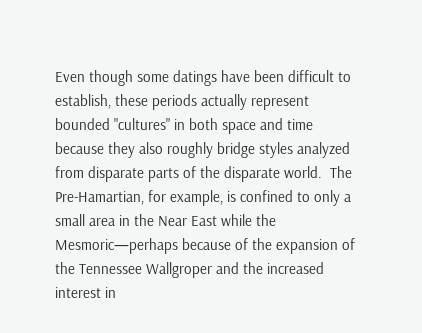Even though some datings have been difficult to establish, these periods actually represent bounded "cultures" in both space and time because they also roughly bridge styles analyzed from disparate parts of the disparate world.  The Pre-Hamartian, for example, is confined to only a small area in the Near East while the Mesmoric—perhaps because of the expansion of the Tennessee Wallgroper and the increased interest in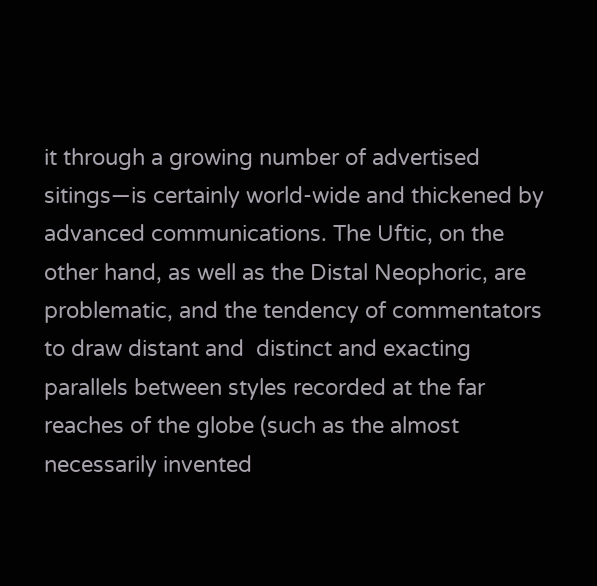it through a growing number of advertised sitings—is certainly world-wide and thickened by advanced communications. The Uftic, on the other hand, as well as the Distal Neophoric, are problematic, and the tendency of commentators to draw distant and  distinct and exacting parallels between styles recorded at the far reaches of the globe (such as the almost necessarily invented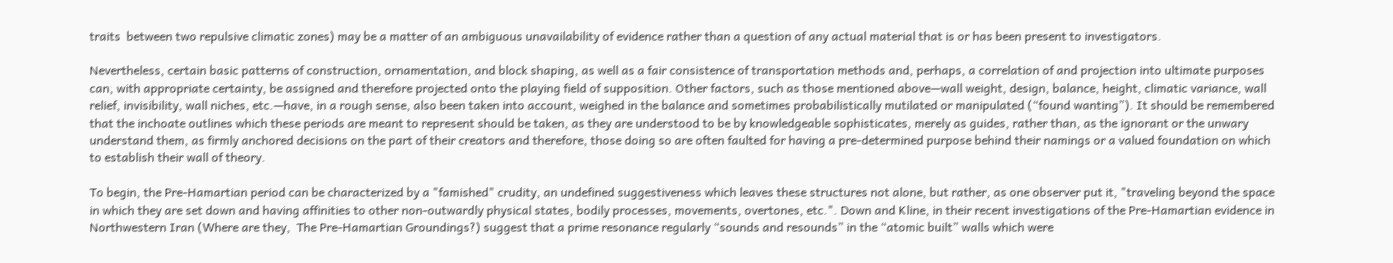traits  between two repulsive climatic zones) may be a matter of an ambiguous unavailability of evidence rather than a question of any actual material that is or has been present to investigators.

Nevertheless, certain basic patterns of construction, ornamentation, and block shaping, as well as a fair consistence of transportation methods and, perhaps, a correlation of and projection into ultimate purposes can, with appropriate certainty, be assigned and therefore projected onto the playing field of supposition. Other factors, such as those mentioned above—wall weight, design, balance, height, climatic variance, wall relief, invisibility, wall niches, etc.—have, in a rough sense, also been taken into account, weighed in the balance and sometimes probabilistically mutilated or manipulated (“found wanting”). It should be remembered that the inchoate outlines which these periods are meant to represent should be taken, as they are understood to be by knowledgeable sophisticates, merely as guides, rather than, as the ignorant or the unwary understand them, as firmly anchored decisions on the part of their creators and therefore, those doing so are often faulted for having a pre-determined purpose behind their namings or a valued foundation on which to establish their wall of theory.

To begin, the Pre-Hamartian period can be characterized by a "famished" crudity, an undefined suggestiveness which leaves these structures not alone, but rather, as one observer put it, "traveling beyond the space in which they are set down and having affinities to other non-outwardly physical states, bodily processes, movements, overtones, etc.". Down and Kline, in their recent investigations of the Pre-Hamartian evidence in Northwestern Iran (Where are they,  The Pre-Hamartian Groundings?) suggest that a prime resonance regularly “sounds and resounds” in the “atomic built” walls which were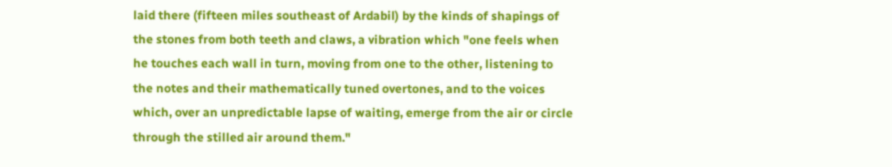laid there (fifteen miles southeast of Ardabil) by the kinds of shapings of the stones from both teeth and claws, a vibration which "one feels when he touches each wall in turn, moving from one to the other, listening to the notes and their mathematically tuned overtones, and to the voices which, over an unpredictable lapse of waiting, emerge from the air or circle through the stilled air around them."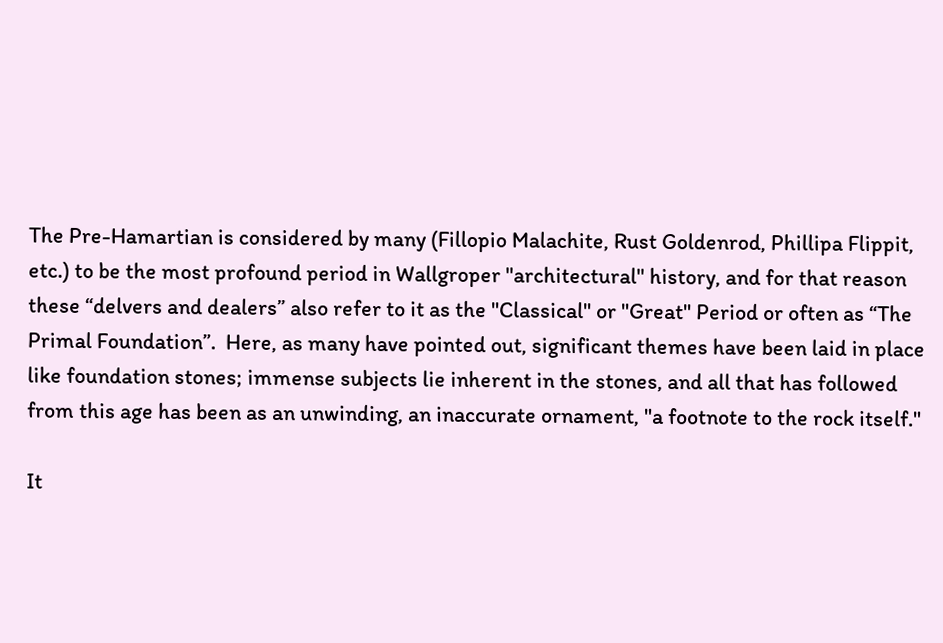The Pre-Hamartian is considered by many (Fillopio Malachite, Rust Goldenrod, Phillipa Flippit, etc.) to be the most profound period in Wallgroper "architectural" history, and for that reason these “delvers and dealers” also refer to it as the "Classical" or "Great" Period or often as “The Primal Foundation”.  Here, as many have pointed out, significant themes have been laid in place like foundation stones; immense subjects lie inherent in the stones, and all that has followed from this age has been as an unwinding, an inaccurate ornament, "a footnote to the rock itself."

It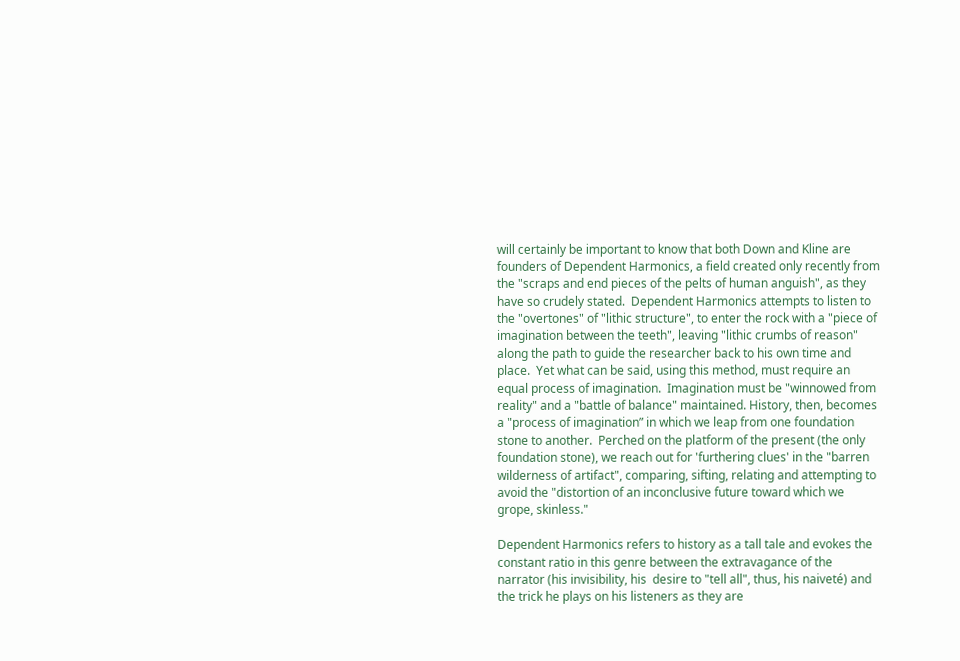will certainly be important to know that both Down and Kline are founders of Dependent Harmonics, a field created only recently from the "scraps and end pieces of the pelts of human anguish", as they have so crudely stated.  Dependent Harmonics attempts to listen to the "overtones" of "lithic structure", to enter the rock with a "piece of imagination between the teeth", leaving "lithic crumbs of reason" along the path to guide the researcher back to his own time and place.  Yet what can be said, using this method, must require an equal process of imagination.  Imagination must be "winnowed from reality" and a "battle of balance" maintained. History, then, becomes a "process of imagination” in which we leap from one foundation stone to another.  Perched on the platform of the present (the only foundation stone), we reach out for 'furthering clues' in the "barren wilderness of artifact", comparing, sifting, relating and attempting to avoid the "distortion of an inconclusive future toward which we grope, skinless."

Dependent Harmonics refers to history as a tall tale and evokes the constant ratio in this genre between the extravagance of the narrator (his invisibility, his  desire to "tell all", thus, his naiveté) and the trick he plays on his listeners as they are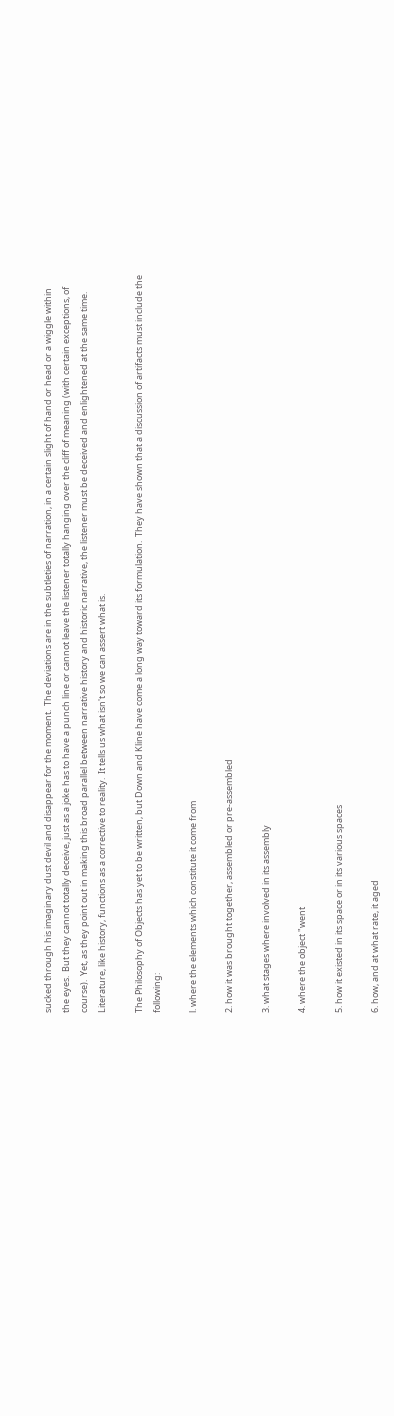sucked through his imaginary dust devil and disappear for the moment.  The deviations are in the subtleties of narration, in a certain slight of hand or head or a wiggle within the eyes.  But they cannot totally deceive, just as a joke has to have a punch line or cannot leave the listener totally hanging over the cliff of meaning (with certain exceptions, of course).  Yet, as they point out in making this broad parallel between narrative history and historic narrative, the listener must be deceived and enlightened at the same time.  Literature, like history, functions as a corrective to reality.  It tells us what isn't so we can assert what is.

The Philosophy of Objects has yet to be written, but Down and Kline have come a long way toward its formulation.  They have shown that a discussion of artifacts must include the following:

l. where the elements which constitute it come from

2. how it was brought together, assembled or pre-assembled

3. what stages where involved in its assembly

4. where the object "went

5. how it existed in its space or in its various spaces

6. how, and at what rate, it aged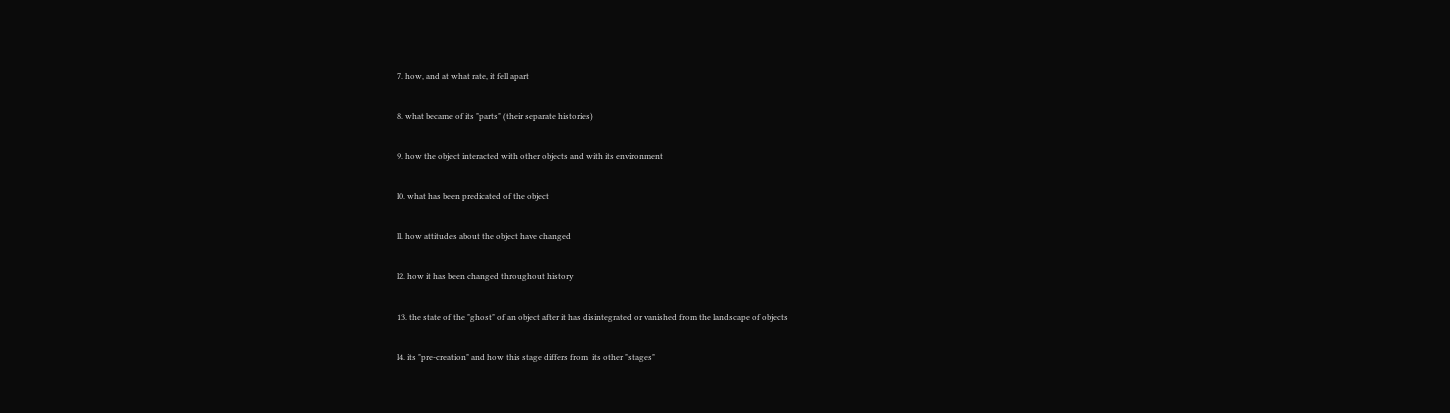7. how, and at what rate, it fell apart

8. what became of its "parts" (their separate histories)

9. how the object interacted with other objects and with its environment

l0. what has been predicated of the object

ll. how attitudes about the object have changed

l2. how it has been changed throughout history

13. the state of the "ghost" of an object after it has disintegrated or vanished from the landscape of objects

l4. its "pre-creation" and how this stage differs from  its other "stages"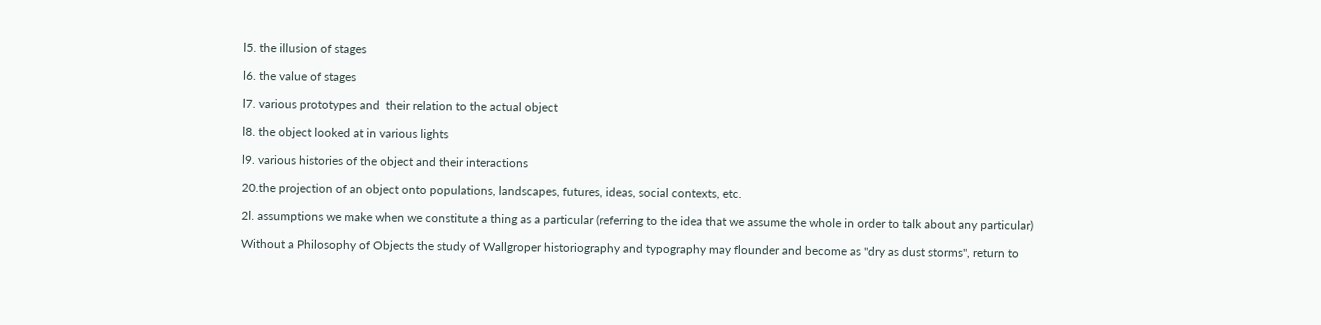l5. the illusion of stages

l6. the value of stages

l7. various prototypes and  their relation to the actual object

l8. the object looked at in various lights

l9. various histories of the object and their interactions

20.the projection of an object onto populations, landscapes, futures, ideas, social contexts, etc.

2l. assumptions we make when we constitute a thing as a particular (referring to the idea that we assume the whole in order to talk about any particular)

Without a Philosophy of Objects the study of Wallgroper historiography and typography may flounder and become as "dry as dust storms", return to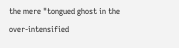the mere "tongued ghost in the over-intensified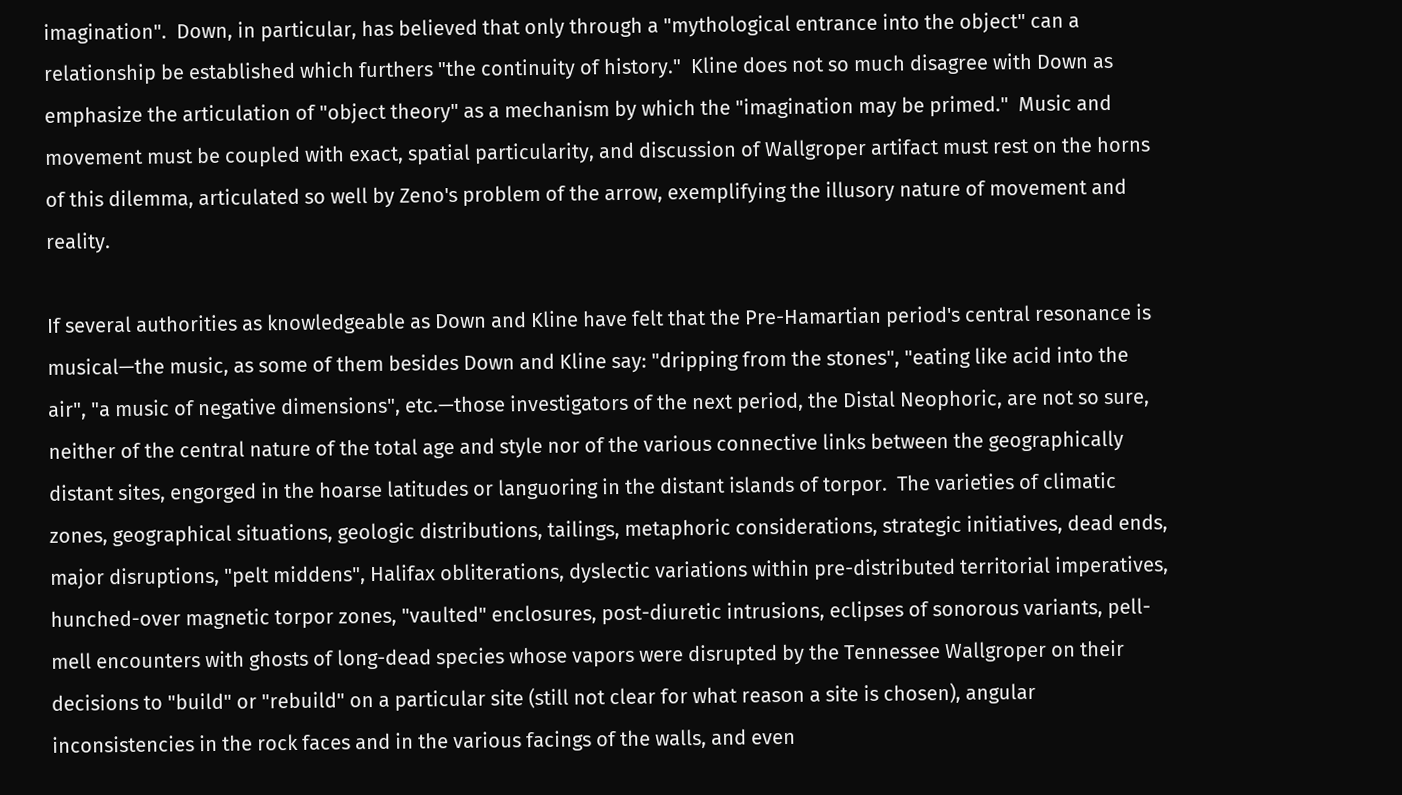imagination".  Down, in particular, has believed that only through a "mythological entrance into the object" can a relationship be established which furthers "the continuity of history."  Kline does not so much disagree with Down as emphasize the articulation of "object theory" as a mechanism by which the "imagination may be primed."  Music and movement must be coupled with exact, spatial particularity, and discussion of Wallgroper artifact must rest on the horns of this dilemma, articulated so well by Zeno's problem of the arrow, exemplifying the illusory nature of movement and reality.

If several authorities as knowledgeable as Down and Kline have felt that the Pre-Hamartian period's central resonance is musical—the music, as some of them besides Down and Kline say: "dripping from the stones", "eating like acid into the air", "a music of negative dimensions", etc.—those investigators of the next period, the Distal Neophoric, are not so sure, neither of the central nature of the total age and style nor of the various connective links between the geographically distant sites, engorged in the hoarse latitudes or languoring in the distant islands of torpor.  The varieties of climatic zones, geographical situations, geologic distributions, tailings, metaphoric considerations, strategic initiatives, dead ends, major disruptions, "pelt middens", Halifax obliterations, dyslectic variations within pre-distributed territorial imperatives, hunched-over magnetic torpor zones, "vaulted" enclosures, post-diuretic intrusions, eclipses of sonorous variants, pell-mell encounters with ghosts of long-dead species whose vapors were disrupted by the Tennessee Wallgroper on their decisions to "build" or "rebuild" on a particular site (still not clear for what reason a site is chosen), angular inconsistencies in the rock faces and in the various facings of the walls, and even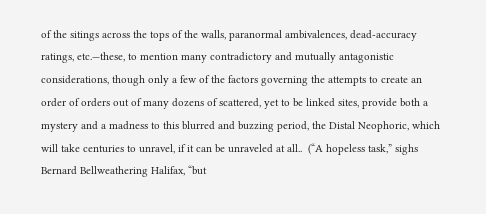of the sitings across the tops of the walls, paranormal ambivalences, dead-accuracy ratings, etc.—these, to mention many contradictory and mutually antagonistic considerations, though only a few of the factors governing the attempts to create an order of orders out of many dozens of scattered, yet to be linked sites, provide both a mystery and a madness to this blurred and buzzing period, the Distal Neophoric, which will take centuries to unravel, if it can be unraveled at all..  (“A hopeless task,” sighs Bernard Bellweathering Halifax, “but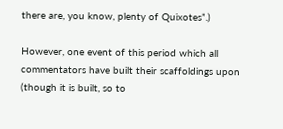there are, you know, plenty of Quixotes”.)

However, one event of this period which all commentators have built their scaffoldings upon (though it is built, so to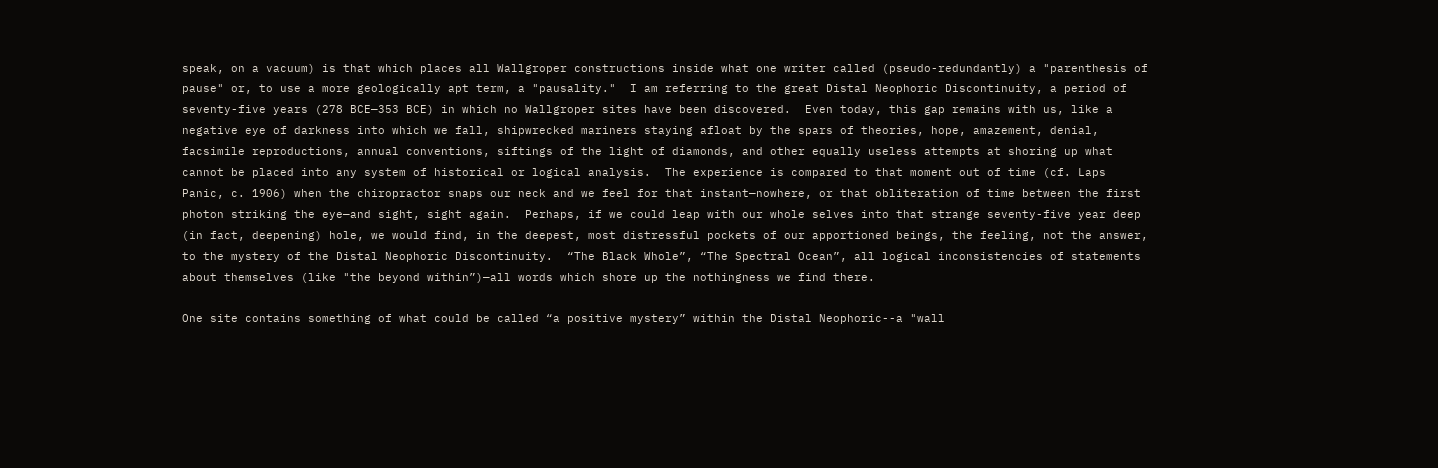speak, on a vacuum) is that which places all Wallgroper constructions inside what one writer called (pseudo-redundantly) a "parenthesis of pause" or, to use a more geologically apt term, a "pausality."  I am referring to the great Distal Neophoric Discontinuity, a period of seventy-five years (278 BCE—353 BCE) in which no Wallgroper sites have been discovered.  Even today, this gap remains with us, like a negative eye of darkness into which we fall, shipwrecked mariners staying afloat by the spars of theories, hope, amazement, denial, facsimile reproductions, annual conventions, siftings of the light of diamonds, and other equally useless attempts at shoring up what cannot be placed into any system of historical or logical analysis.  The experience is compared to that moment out of time (cf. Laps Panic, c. 1906) when the chiropractor snaps our neck and we feel for that instant—nowhere, or that obliteration of time between the first photon striking the eye—and sight, sight again.  Perhaps, if we could leap with our whole selves into that strange seventy-five year deep (in fact, deepening) hole, we would find, in the deepest, most distressful pockets of our apportioned beings, the feeling, not the answer, to the mystery of the Distal Neophoric Discontinuity.  “The Black Whole”, “The Spectral Ocean”, all logical inconsistencies of statements about themselves (like "the beyond within”)—all words which shore up the nothingness we find there.

One site contains something of what could be called “a positive mystery” within the Distal Neophoric--a "wall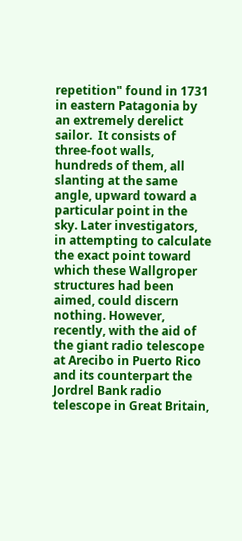repetition" found in 1731 in eastern Patagonia by an extremely derelict sailor.  It consists of three-foot walls, hundreds of them, all slanting at the same angle, upward toward a particular point in the sky. Later investigators, in attempting to calculate the exact point toward which these Wallgroper structures had been aimed, could discern nothing. However, recently, with the aid of the giant radio telescope at Arecibo in Puerto Rico and its counterpart the Jordrel Bank radio telescope in Great Britain,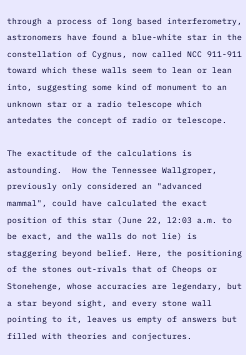through a process of long based interferometry, astronomers have found a blue-white star in the constellation of Cygnus, now called NCC 911-911 toward which these walls seem to lean or lean into, suggesting some kind of monument to an unknown star or a radio telescope which antedates the concept of radio or telescope.

The exactitude of the calculations is astounding.  How the Tennessee Wallgroper, previously only considered an "advanced mammal", could have calculated the exact position of this star (June 22, l2:03 a.m. to be exact, and the walls do not lie) is staggering beyond belief. Here, the positioning of the stones out-rivals that of Cheops or Stonehenge, whose accuracies are legendary, but a star beyond sight, and every stone wall pointing to it, leaves us empty of answers but filled with theories and conjectures.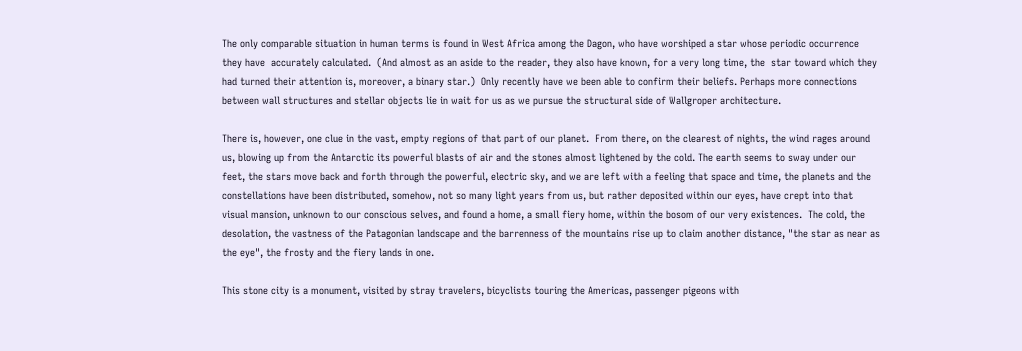The only comparable situation in human terms is found in West Africa among the Dagon, who have worshiped a star whose periodic occurrence they have  accurately calculated.  (And almost as an aside to the reader, they also have known, for a very long time, the  star toward which they had turned their attention is, moreover, a binary star.)  Only recently have we been able to confirm their beliefs. Perhaps more connections between wall structures and stellar objects lie in wait for us as we pursue the structural side of Wallgroper architecture.

There is, however, one clue in the vast, empty regions of that part of our planet.  From there, on the clearest of nights, the wind rages around us, blowing up from the Antarctic its powerful blasts of air and the stones almost lightened by the cold. The earth seems to sway under our feet, the stars move back and forth through the powerful, electric sky, and we are left with a feeling that space and time, the planets and the constellations have been distributed, somehow, not so many light years from us, but rather deposited within our eyes, have crept into that visual mansion, unknown to our conscious selves, and found a home, a small fiery home, within the bosom of our very existences.  The cold, the desolation, the vastness of the Patagonian landscape and the barrenness of the mountains rise up to claim another distance, "the star as near as the eye", the frosty and the fiery lands in one.

This stone city is a monument, visited by stray travelers, bicyclists touring the Americas, passenger pigeons with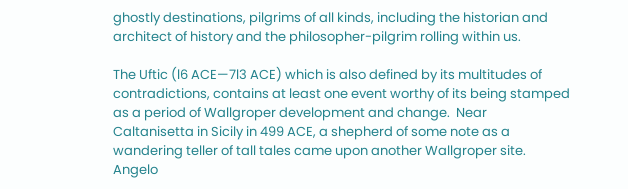ghostly destinations, pilgrims of all kinds, including the historian and architect of history and the philosopher-pilgrim rolling within us.

The Uftic (l6 ACE—7l3 ACE) which is also defined by its multitudes of contradictions, contains at least one event worthy of its being stamped as a period of Wallgroper development and change.  Near Caltanisetta in Sicily in 499 ACE, a shepherd of some note as a wandering teller of tall tales came upon another Wallgroper site.  Angelo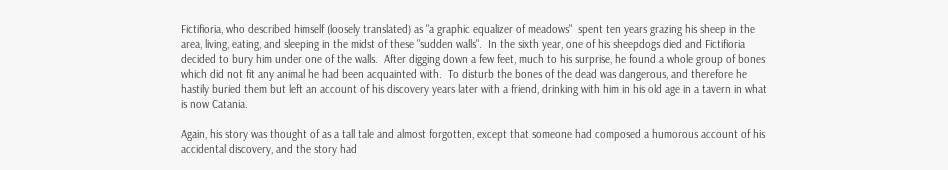Fictifioria, who described himself (loosely translated) as "a graphic equalizer of meadows"  spent ten years grazing his sheep in the area, living, eating, and sleeping in the midst of these "sudden walls".  In the sixth year, one of his sheepdogs died and Fictifioria decided to bury him under one of the walls.  After digging down a few feet, much to his surprise, he found a whole group of bones which did not fit any animal he had been acquainted with.  To disturb the bones of the dead was dangerous, and therefore he hastily buried them but left an account of his discovery years later with a friend, drinking with him in his old age in a tavern in what is now Catania.

Again, his story was thought of as a tall tale and almost forgotten, except that someone had composed a humorous account of his accidental discovery, and the story had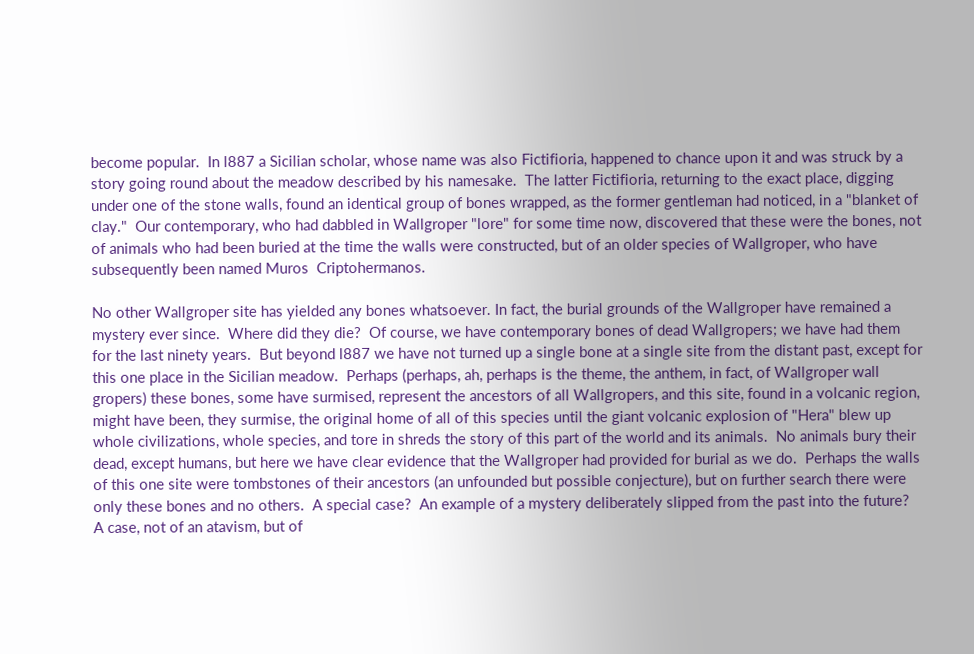become popular.  In l887 a Sicilian scholar, whose name was also Fictifioria, happened to chance upon it and was struck by a story going round about the meadow described by his namesake.  The latter Fictifioria, returning to the exact place, digging under one of the stone walls, found an identical group of bones wrapped, as the former gentleman had noticed, in a "blanket of clay."  Our contemporary, who had dabbled in Wallgroper "lore" for some time now, discovered that these were the bones, not of animals who had been buried at the time the walls were constructed, but of an older species of Wallgroper, who have subsequently been named Muros  Criptohermanos.

No other Wallgroper site has yielded any bones whatsoever. In fact, the burial grounds of the Wallgroper have remained a mystery ever since.  Where did they die?  Of course, we have contemporary bones of dead Wallgropers; we have had them for the last ninety years.  But beyond l887 we have not turned up a single bone at a single site from the distant past, except for this one place in the Sicilian meadow.  Perhaps (perhaps, ah, perhaps is the theme, the anthem, in fact, of Wallgroper wall gropers) these bones, some have surmised, represent the ancestors of all Wallgropers, and this site, found in a volcanic region, might have been, they surmise, the original home of all of this species until the giant volcanic explosion of "Hera" blew up whole civilizations, whole species, and tore in shreds the story of this part of the world and its animals.  No animals bury their dead, except humans, but here we have clear evidence that the Wallgroper had provided for burial as we do.  Perhaps the walls of this one site were tombstones of their ancestors (an unfounded but possible conjecture), but on further search there were only these bones and no others.  A special case?  An example of a mystery deliberately slipped from the past into the future?  A case, not of an atavism, but of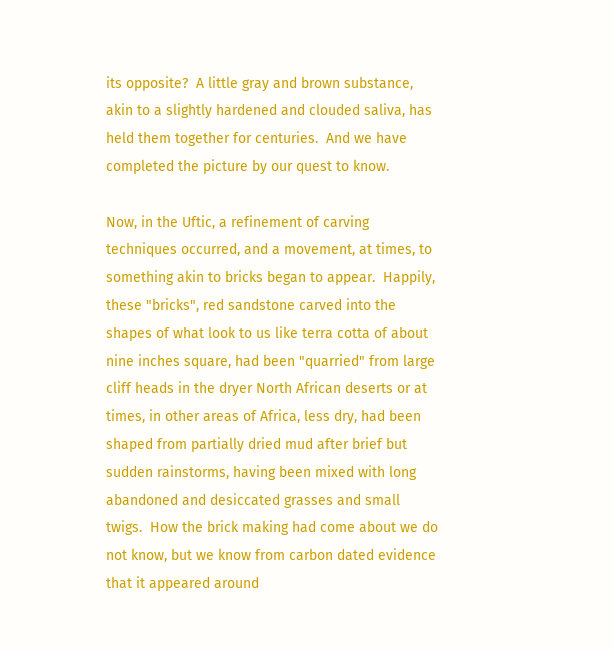its opposite?  A little gray and brown substance, akin to a slightly hardened and clouded saliva, has held them together for centuries.  And we have completed the picture by our quest to know.

Now, in the Uftic, a refinement of carving techniques occurred, and a movement, at times, to something akin to bricks began to appear.  Happily, these "bricks", red sandstone carved into the shapes of what look to us like terra cotta of about nine inches square, had been "quarried" from large cliff heads in the dryer North African deserts or at times, in other areas of Africa, less dry, had been shaped from partially dried mud after brief but sudden rainstorms, having been mixed with long abandoned and desiccated grasses and small twigs.  How the brick making had come about we do not know, but we know from carbon dated evidence that it appeared around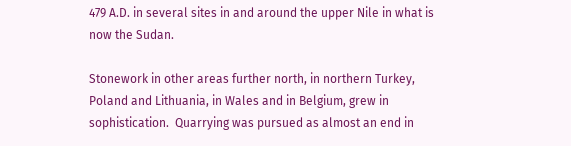479 A.D. in several sites in and around the upper Nile in what is now the Sudan.

Stonework in other areas further north, in northern Turkey, Poland and Lithuania, in Wales and in Belgium, grew in sophistication.  Quarrying was pursued as almost an end in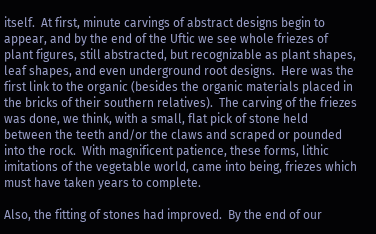itself.  At first, minute carvings of abstract designs begin to appear, and by the end of the Uftic we see whole friezes of plant figures, still abstracted, but recognizable as plant shapes, leaf shapes, and even underground root designs.  Here was the first link to the organic (besides the organic materials placed in the bricks of their southern relatives).  The carving of the friezes was done, we think, with a small, flat pick of stone held between the teeth and/or the claws and scraped or pounded into the rock.  With magnificent patience, these forms, lithic imitations of the vegetable world, came into being, friezes which must have taken years to complete.

Also, the fitting of stones had improved.  By the end of our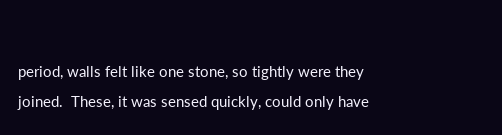period, walls felt like one stone, so tightly were they joined.  These, it was sensed quickly, could only have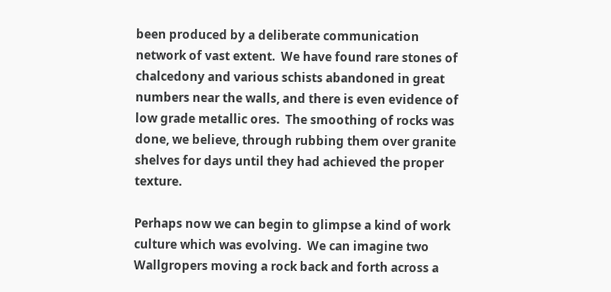been produced by a deliberate communication network of vast extent.  We have found rare stones of chalcedony and various schists abandoned in great numbers near the walls, and there is even evidence of low grade metallic ores.  The smoothing of rocks was done, we believe, through rubbing them over granite shelves for days until they had achieved the proper texture.

Perhaps now we can begin to glimpse a kind of work culture which was evolving.  We can imagine two Wallgropers moving a rock back and forth across a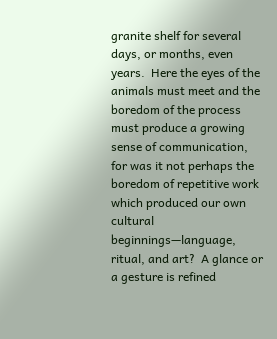granite shelf for several days, or months, even years.  Here the eyes of the animals must meet and the boredom of the process must produce a growing sense of communication, for was it not perhaps the boredom of repetitive work which produced our own cultural beginnings—language, ritual, and art?  A glance or a gesture is refined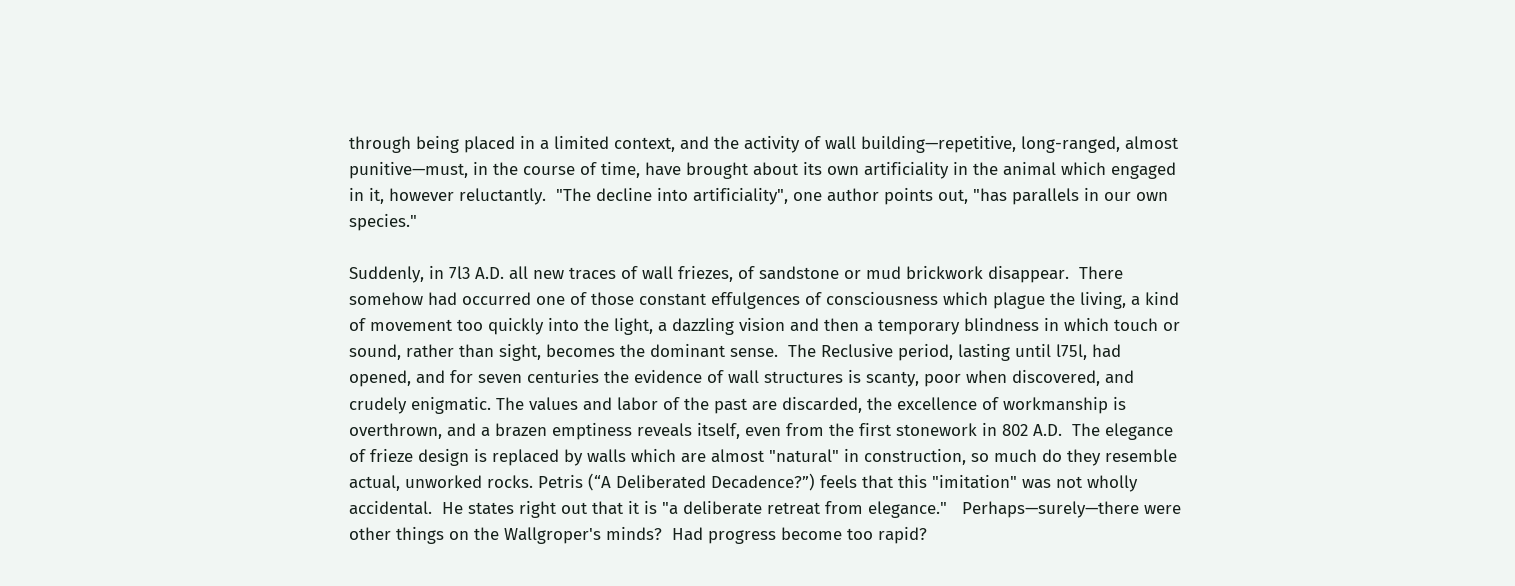through being placed in a limited context, and the activity of wall building—repetitive, long-ranged, almost punitive—must, in the course of time, have brought about its own artificiality in the animal which engaged in it, however reluctantly.  "The decline into artificiality", one author points out, "has parallels in our own species."

Suddenly, in 7l3 A.D. all new traces of wall friezes, of sandstone or mud brickwork disappear.  There somehow had occurred one of those constant effulgences of consciousness which plague the living, a kind of movement too quickly into the light, a dazzling vision and then a temporary blindness in which touch or sound, rather than sight, becomes the dominant sense.  The Reclusive period, lasting until l75l, had opened, and for seven centuries the evidence of wall structures is scanty, poor when discovered, and crudely enigmatic. The values and labor of the past are discarded, the excellence of workmanship is overthrown, and a brazen emptiness reveals itself, even from the first stonework in 802 A.D.  The elegance of frieze design is replaced by walls which are almost "natural" in construction, so much do they resemble actual, unworked rocks. Petris (“A Deliberated Decadence?”) feels that this "imitation" was not wholly accidental.  He states right out that it is "a deliberate retreat from elegance."   Perhaps—surely—there were other things on the Wallgroper's minds?  Had progress become too rapid?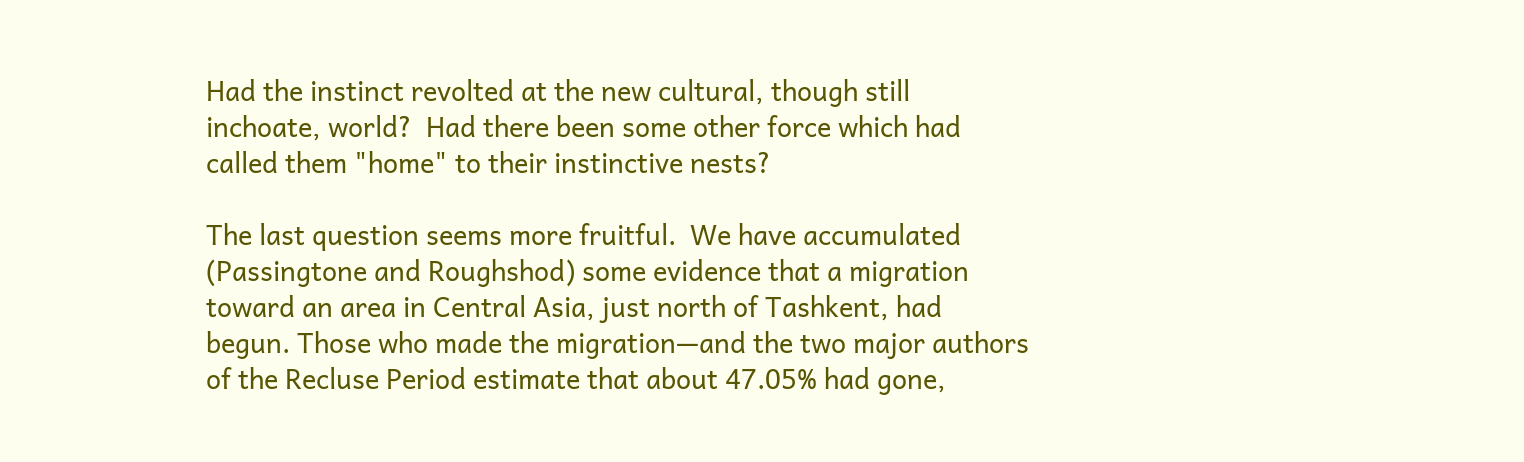Had the instinct revolted at the new cultural, though still inchoate, world?  Had there been some other force which had called them "home" to their instinctive nests?

The last question seems more fruitful.  We have accumulated (Passingtone and Roughshod) some evidence that a migration toward an area in Central Asia, just north of Tashkent, had begun. Those who made the migration—and the two major authors of the Recluse Period estimate that about 47.05% had gone,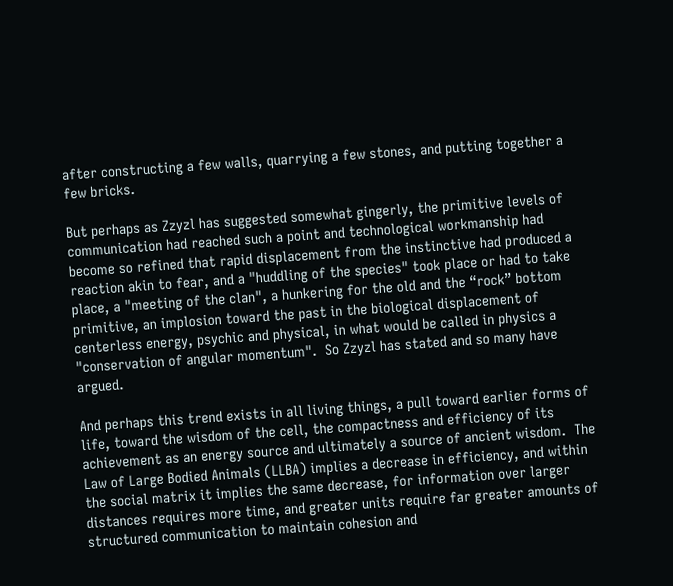after constructing a few walls, quarrying a few stones, and putting together a few bricks.

But perhaps as Zzyzl has suggested somewhat gingerly, the primitive levels of communication had reached such a point and technological workmanship had become so refined that rapid displacement from the instinctive had produced a reaction akin to fear, and a "huddling of the species" took place or had to take place, a "meeting of the clan", a hunkering for the old and the “rock” bottom primitive, an implosion toward the past in the biological displacement of centerless energy, psychic and physical, in what would be called in physics a "conservation of angular momentum".  So Zzyzl has stated and so many have argued.

And perhaps this trend exists in all living things, a pull toward earlier forms of life, toward the wisdom of the cell, the compactness and efficiency of its achievement as an energy source and ultimately a source of ancient wisdom.  The Law of Large Bodied Animals (LLBA) implies a decrease in efficiency, and within the social matrix it implies the same decrease, for information over larger distances requires more time, and greater units require far greater amounts of structured communication to maintain cohesion and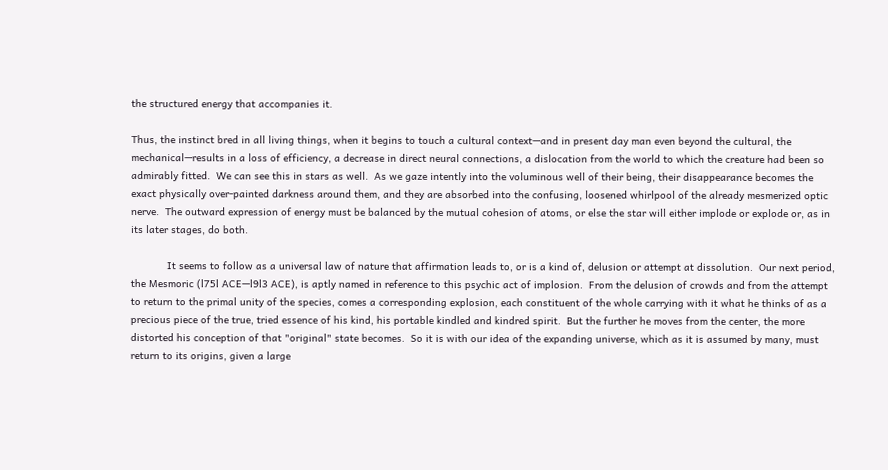the structured energy that accompanies it.

Thus, the instinct bred in all living things, when it begins to touch a cultural context—and in present day man even beyond the cultural, the mechanical—results in a loss of efficiency, a decrease in direct neural connections, a dislocation from the world to which the creature had been so admirably fitted.  We can see this in stars as well.  As we gaze intently into the voluminous well of their being, their disappearance becomes the exact physically over-painted darkness around them, and they are absorbed into the confusing, loosened whirlpool of the already mesmerized optic nerve.  The outward expression of energy must be balanced by the mutual cohesion of atoms, or else the star will either implode or explode or, as in its later stages, do both.

            It seems to follow as a universal law of nature that affirmation leads to, or is a kind of, delusion or attempt at dissolution.  Our next period, the Mesmoric (l75l ACE—l9l3 ACE), is aptly named in reference to this psychic act of implosion.  From the delusion of crowds and from the attempt to return to the primal unity of the species, comes a corresponding explosion, each constituent of the whole carrying with it what he thinks of as a precious piece of the true, tried essence of his kind, his portable kindled and kindred spirit.  But the further he moves from the center, the more distorted his conception of that "original" state becomes.  So it is with our idea of the expanding universe, which as it is assumed by many, must return to its origins, given a large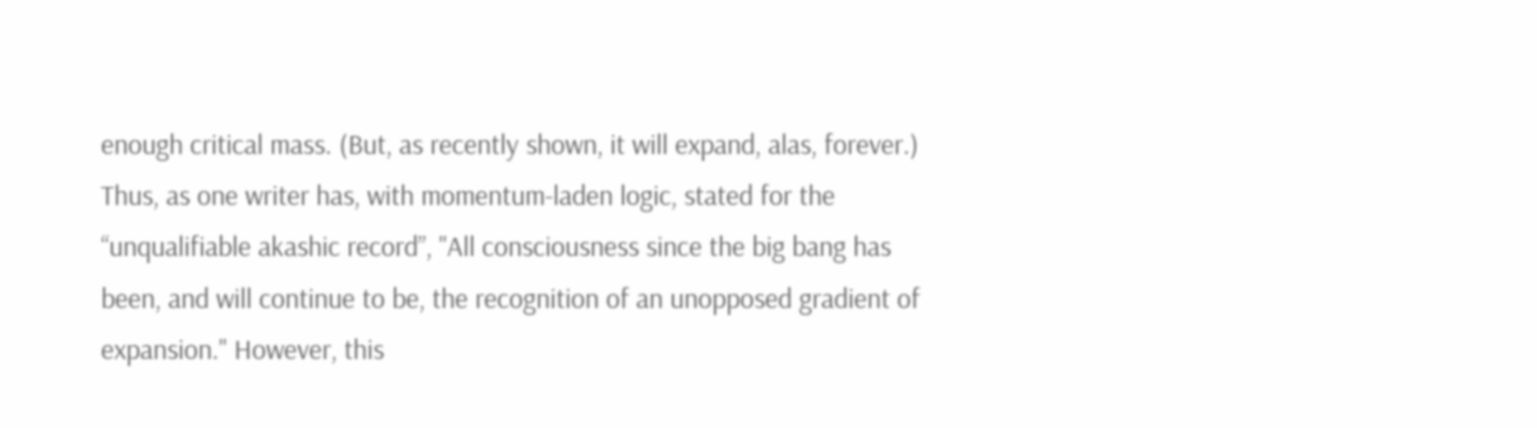enough critical mass. (But, as recently shown, it will expand, alas, forever.)  Thus, as one writer has, with momentum-laden logic, stated for the “unqualifiable akashic record”, "All consciousness since the big bang has been, and will continue to be, the recognition of an unopposed gradient of expansion." However, this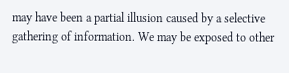may have been a partial illusion caused by a selective gathering of information. We may be exposed to other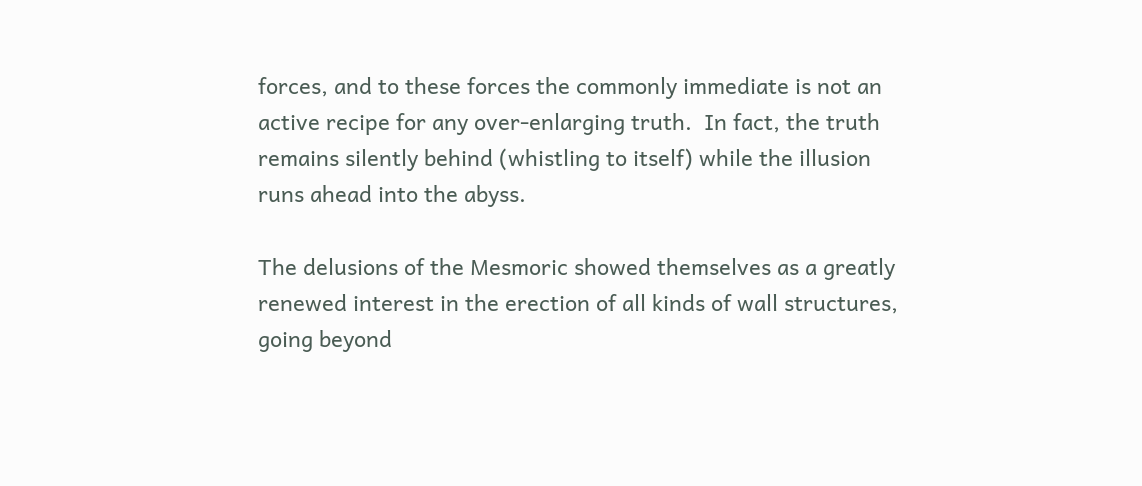forces, and to these forces the commonly immediate is not an active recipe for any over-enlarging truth.  In fact, the truth remains silently behind (whistling to itself) while the illusion runs ahead into the abyss.

The delusions of the Mesmoric showed themselves as a greatly renewed interest in the erection of all kinds of wall structures, going beyond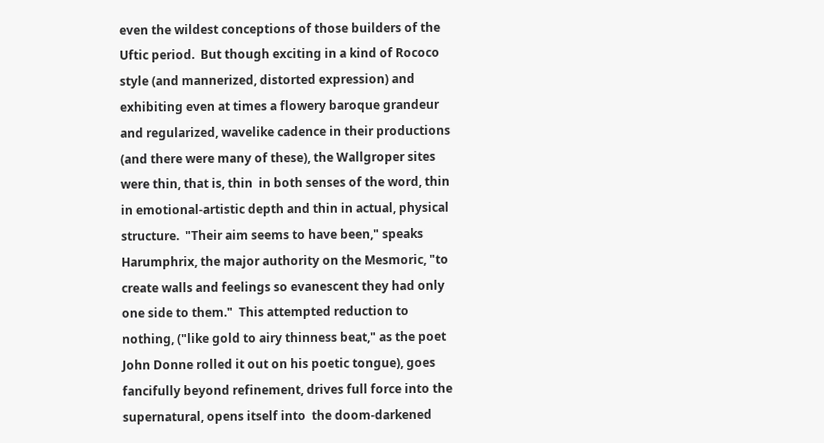even the wildest conceptions of those builders of the Uftic period.  But though exciting in a kind of Rococo style (and mannerized, distorted expression) and exhibiting even at times a flowery baroque grandeur and regularized, wavelike cadence in their productions (and there were many of these), the Wallgroper sites were thin, that is, thin  in both senses of the word, thin in emotional-artistic depth and thin in actual, physical structure.  "Their aim seems to have been," speaks Harumphrix, the major authority on the Mesmoric, "to create walls and feelings so evanescent they had only one side to them."  This attempted reduction to nothing, ("like gold to airy thinness beat," as the poet John Donne rolled it out on his poetic tongue), goes fancifully beyond refinement, drives full force into the supernatural, opens itself into  the doom-darkened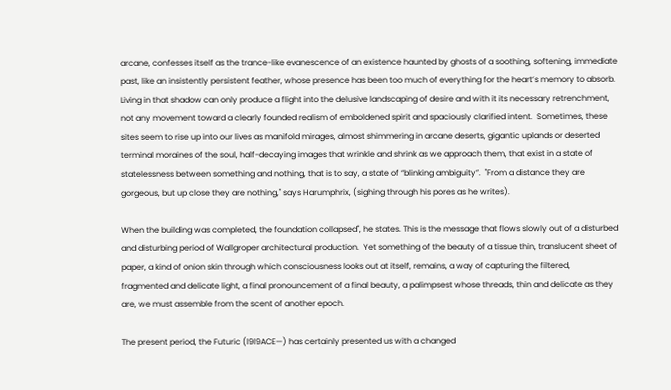arcane, confesses itself as the trance-like evanescence of an existence haunted by ghosts of a soothing, softening, immediate past, like an insistently persistent feather, whose presence has been too much of everything for the heart’s memory to absorb.  Living in that shadow can only produce a flight into the delusive landscaping of desire and with it its necessary retrenchment, not any movement toward a clearly founded realism of emboldened spirit and spaciously clarified intent.  Sometimes, these sites seem to rise up into our lives as manifold mirages, almost shimmering in arcane deserts, gigantic uplands or deserted terminal moraines of the soul, half-decaying images that wrinkle and shrink as we approach them, that exist in a state of statelessness between something and nothing, that is to say, a state of “blinking ambiguity”.  "From a distance they are gorgeous, but up close they are nothing," says Harumphrix, (sighing through his pores as he writes).

When the building was completed, the foundation collapsed", he states. This is the message that flows slowly out of a disturbed and disturbing period of Wallgroper architectural production.  Yet something of the beauty of a tissue thin, translucent sheet of paper, a kind of onion skin through which consciousness looks out at itself, remains, a way of capturing the filtered, fragmented and delicate light, a final pronouncement of a final beauty, a palimpsest whose threads, thin and delicate as they are, we must assemble from the scent of another epoch.

The present period, the Futuric (l9l9ACE—) has certainly presented us with a changed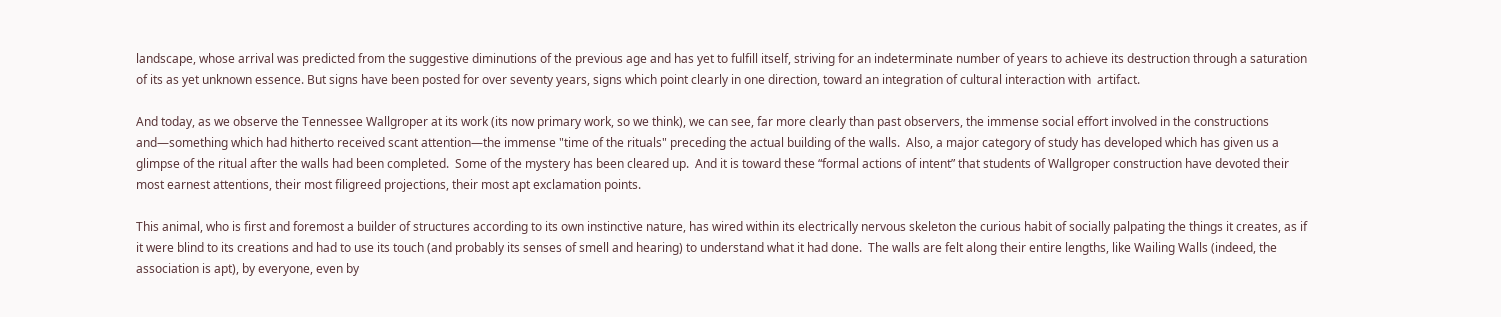landscape, whose arrival was predicted from the suggestive diminutions of the previous age and has yet to fulfill itself, striving for an indeterminate number of years to achieve its destruction through a saturation of its as yet unknown essence. But signs have been posted for over seventy years, signs which point clearly in one direction, toward an integration of cultural interaction with  artifact.

And today, as we observe the Tennessee Wallgroper at its work (its now primary work, so we think), we can see, far more clearly than past observers, the immense social effort involved in the constructions and—something which had hitherto received scant attention—the immense "time of the rituals" preceding the actual building of the walls.  Also, a major category of study has developed which has given us a glimpse of the ritual after the walls had been completed.  Some of the mystery has been cleared up.  And it is toward these “formal actions of intent” that students of Wallgroper construction have devoted their most earnest attentions, their most filigreed projections, their most apt exclamation points.

This animal, who is first and foremost a builder of structures according to its own instinctive nature, has wired within its electrically nervous skeleton the curious habit of socially palpating the things it creates, as if it were blind to its creations and had to use its touch (and probably its senses of smell and hearing) to understand what it had done.  The walls are felt along their entire lengths, like Wailing Walls (indeed, the association is apt), by everyone, even by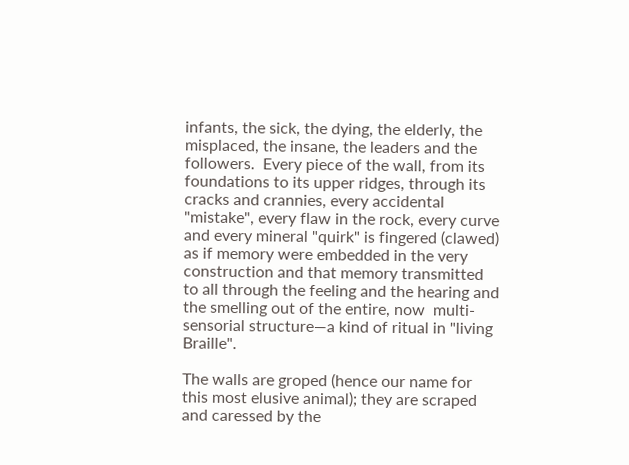infants, the sick, the dying, the elderly, the misplaced, the insane, the leaders and the followers.  Every piece of the wall, from its foundations to its upper ridges, through its cracks and crannies, every accidental "mistake", every flaw in the rock, every curve and every mineral "quirk" is fingered (clawed) as if memory were embedded in the very construction and that memory transmitted to all through the feeling and the hearing and the smelling out of the entire, now  multi-sensorial structure—a kind of ritual in "living Braille".

The walls are groped (hence our name for this most elusive animal); they are scraped and caressed by the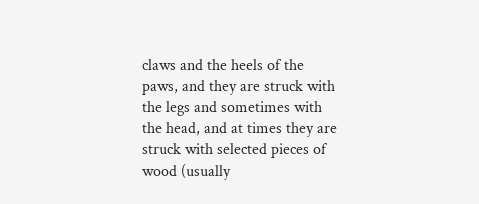claws and the heels of the paws, and they are struck with the legs and sometimes with the head, and at times they are struck with selected pieces of wood (usually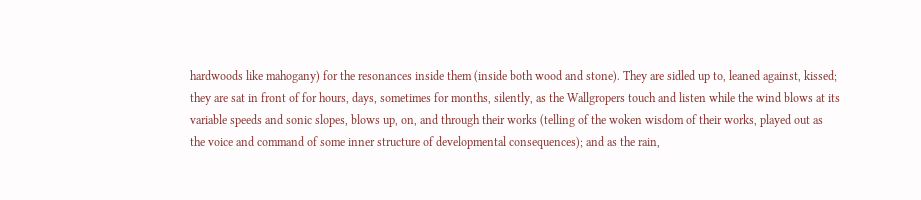hardwoods like mahogany) for the resonances inside them (inside both wood and stone). They are sidled up to, leaned against, kissed; they are sat in front of for hours, days, sometimes for months, silently, as the Wallgropers touch and listen while the wind blows at its variable speeds and sonic slopes, blows up, on, and through their works (telling of the woken wisdom of their works, played out as the voice and command of some inner structure of developmental consequences); and as the rain,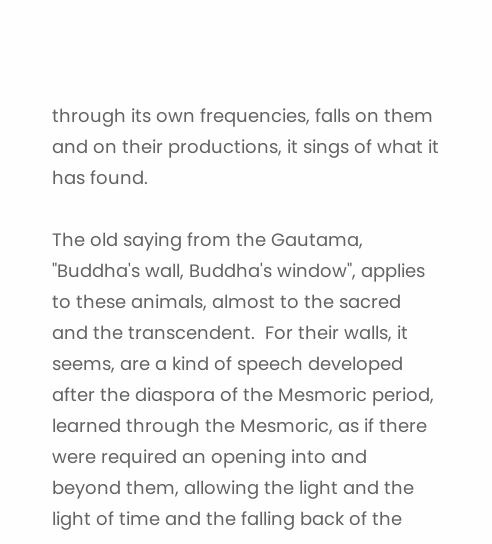through its own frequencies, falls on them and on their productions, it sings of what it has found.

The old saying from the Gautama, "Buddha's wall, Buddha's window", applies to these animals, almost to the sacred and the transcendent.  For their walls, it seems, are a kind of speech developed after the diaspora of the Mesmoric period, learned through the Mesmoric, as if there were required an opening into and beyond them, allowing the light and the light of time and the falling back of the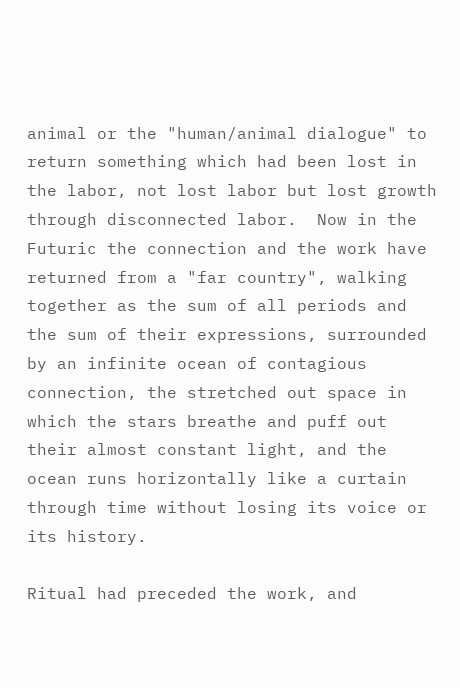animal or the "human/animal dialogue" to return something which had been lost in the labor, not lost labor but lost growth through disconnected labor.  Now in the Futuric the connection and the work have returned from a "far country", walking together as the sum of all periods and the sum of their expressions, surrounded by an infinite ocean of contagious connection, the stretched out space in which the stars breathe and puff out their almost constant light, and the ocean runs horizontally like a curtain through time without losing its voice or its history.

Ritual had preceded the work, and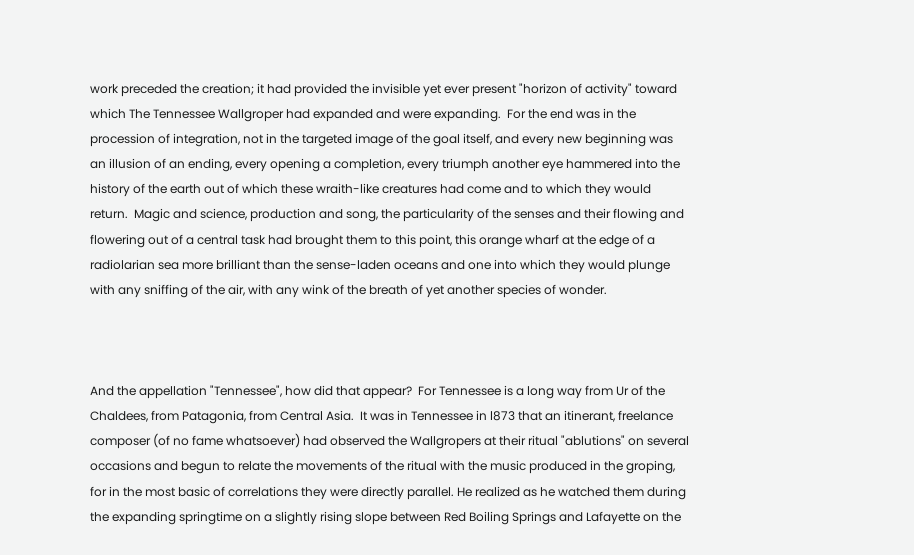work preceded the creation; it had provided the invisible yet ever present "horizon of activity" toward which The Tennessee Wallgroper had expanded and were expanding.  For the end was in the procession of integration, not in the targeted image of the goal itself, and every new beginning was an illusion of an ending, every opening a completion, every triumph another eye hammered into the history of the earth out of which these wraith-like creatures had come and to which they would return.  Magic and science, production and song, the particularity of the senses and their flowing and flowering out of a central task had brought them to this point, this orange wharf at the edge of a radiolarian sea more brilliant than the sense-laden oceans and one into which they would plunge with any sniffing of the air, with any wink of the breath of yet another species of wonder.



And the appellation "Tennessee", how did that appear?  For Tennessee is a long way from Ur of the Chaldees, from Patagonia, from Central Asia.  It was in Tennessee in l873 that an itinerant, freelance composer (of no fame whatsoever) had observed the Wallgropers at their ritual "ablutions" on several occasions and begun to relate the movements of the ritual with the music produced in the groping, for in the most basic of correlations they were directly parallel. He realized as he watched them during the expanding springtime on a slightly rising slope between Red Boiling Springs and Lafayette on the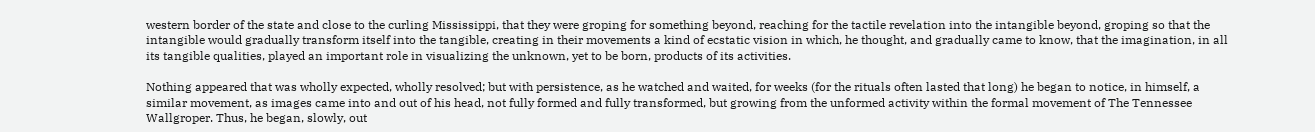western border of the state and close to the curling Mississippi, that they were groping for something beyond, reaching for the tactile revelation into the intangible beyond, groping so that the intangible would gradually transform itself into the tangible, creating in their movements a kind of ecstatic vision in which, he thought, and gradually came to know, that the imagination, in all its tangible qualities, played an important role in visualizing the unknown, yet to be born, products of its activities.

Nothing appeared that was wholly expected, wholly resolved; but with persistence, as he watched and waited, for weeks (for the rituals often lasted that long) he began to notice, in himself, a similar movement, as images came into and out of his head, not fully formed and fully transformed, but growing from the unformed activity within the formal movement of The Tennessee Wallgroper. Thus, he began, slowly, out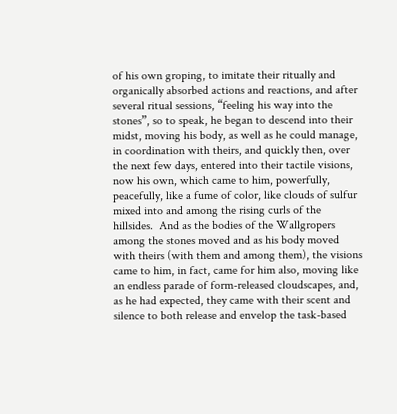of his own groping, to imitate their ritually and organically absorbed actions and reactions, and after several ritual sessions, “feeling his way into the stones”, so to speak, he began to descend into their midst, moving his body, as well as he could manage, in coordination with theirs, and quickly then, over the next few days, entered into their tactile visions, now his own, which came to him, powerfully, peacefully, like a fume of color, like clouds of sulfur mixed into and among the rising curls of the hillsides.  And as the bodies of the Wallgropers among the stones moved and as his body moved with theirs (with them and among them), the visions came to him, in fact, came for him also, moving like an endless parade of form-released cloudscapes, and, as he had expected, they came with their scent and silence to both release and envelop the task-based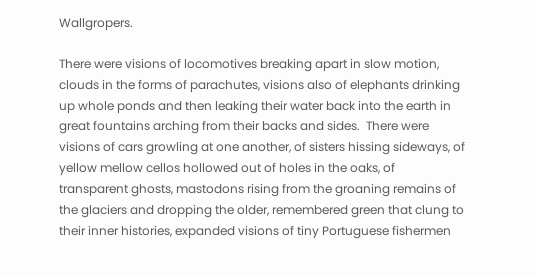Wallgropers.

There were visions of locomotives breaking apart in slow motion, clouds in the forms of parachutes, visions also of elephants drinking up whole ponds and then leaking their water back into the earth in great fountains arching from their backs and sides.  There were visions of cars growling at one another, of sisters hissing sideways, of yellow mellow cellos hollowed out of holes in the oaks, of transparent ghosts, mastodons rising from the groaning remains of the glaciers and dropping the older, remembered green that clung to their inner histories, expanded visions of tiny Portuguese fishermen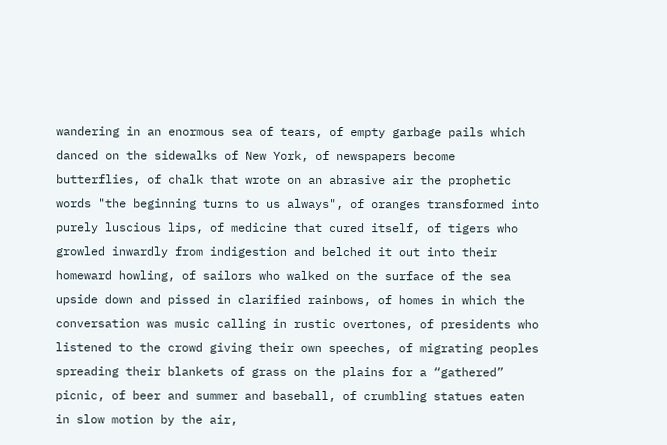wandering in an enormous sea of tears, of empty garbage pails which danced on the sidewalks of New York, of newspapers become butterflies, of chalk that wrote on an abrasive air the prophetic words "the beginning turns to us always", of oranges transformed into purely luscious lips, of medicine that cured itself, of tigers who growled inwardly from indigestion and belched it out into their homeward howling, of sailors who walked on the surface of the sea upside down and pissed in clarified rainbows, of homes in which the conversation was music calling in rustic overtones, of presidents who listened to the crowd giving their own speeches, of migrating peoples spreading their blankets of grass on the plains for a “gathered” picnic, of beer and summer and baseball, of crumbling statues eaten in slow motion by the air,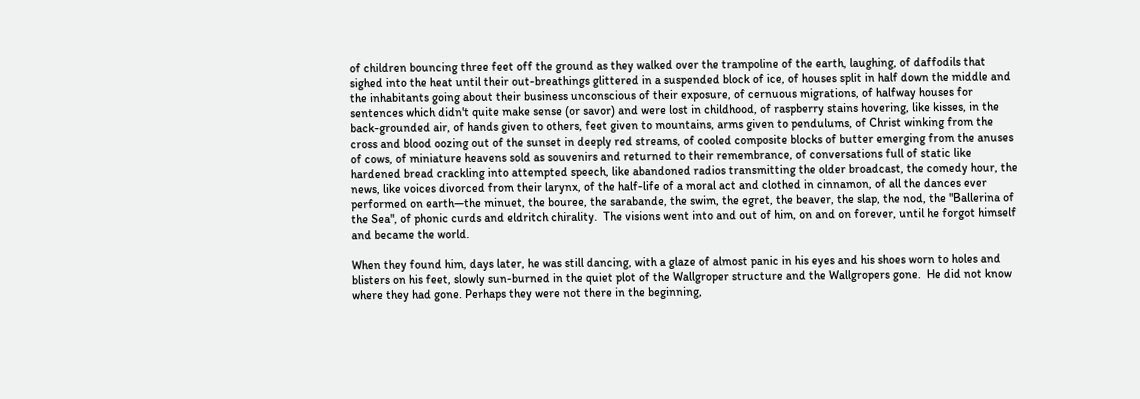of children bouncing three feet off the ground as they walked over the trampoline of the earth, laughing, of daffodils that sighed into the heat until their out-breathings glittered in a suspended block of ice, of houses split in half down the middle and the inhabitants going about their business unconscious of their exposure, of cernuous migrations, of halfway houses for sentences which didn't quite make sense (or savor) and were lost in childhood, of raspberry stains hovering, like kisses, in the back-grounded air, of hands given to others, feet given to mountains, arms given to pendulums, of Christ winking from the cross and blood oozing out of the sunset in deeply red streams, of cooled composite blocks of butter emerging from the anuses of cows, of miniature heavens sold as souvenirs and returned to their remembrance, of conversations full of static like hardened bread crackling into attempted speech, like abandoned radios transmitting the older broadcast, the comedy hour, the news, like voices divorced from their larynx, of the half-life of a moral act and clothed in cinnamon, of all the dances ever performed on earth—the minuet, the bouree, the sarabande, the swim, the egret, the beaver, the slap, the nod, the "Ballerina of the Sea", of phonic curds and eldritch chirality.  The visions went into and out of him, on and on forever, until he forgot himself and became the world.

When they found him, days later, he was still dancing, with a glaze of almost panic in his eyes and his shoes worn to holes and blisters on his feet, slowly sun-burned in the quiet plot of the Wallgroper structure and the Wallgropers gone.  He did not know where they had gone. Perhaps they were not there in the beginning,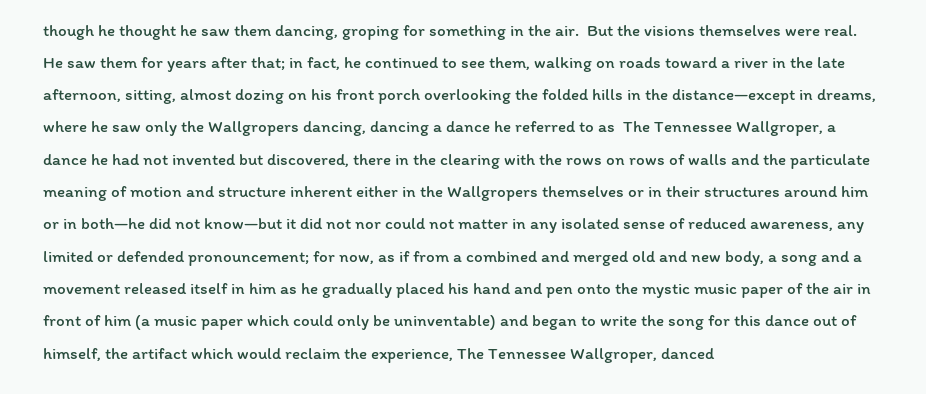though he thought he saw them dancing, groping for something in the air.  But the visions themselves were real.  He saw them for years after that; in fact, he continued to see them, walking on roads toward a river in the late afternoon, sitting, almost dozing on his front porch overlooking the folded hills in the distance—except in dreams, where he saw only the Wallgropers dancing, dancing a dance he referred to as  The Tennessee Wallgroper, a dance he had not invented but discovered, there in the clearing with the rows on rows of walls and the particulate meaning of motion and structure inherent either in the Wallgropers themselves or in their structures around him or in both—he did not know—but it did not nor could not matter in any isolated sense of reduced awareness, any limited or defended pronouncement; for now, as if from a combined and merged old and new body, a song and a movement released itself in him as he gradually placed his hand and pen onto the mystic music paper of the air in front of him (a music paper which could only be uninventable) and began to write the song for this dance out of himself, the artifact which would reclaim the experience, The Tennessee Wallgroper, danced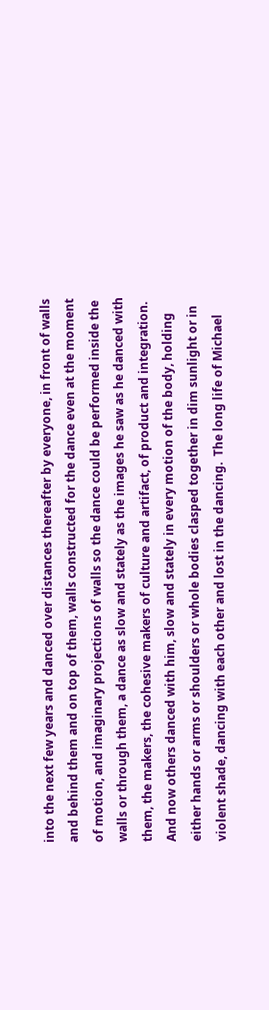into the next few years and danced over distances thereafter by everyone, in front of walls and behind them and on top of them, walls constructed for the dance even at the moment of motion, and imaginary projections of walls so the dance could be performed inside the walls or through them, a dance as slow and stately as the images he saw as he danced with them, the makers, the cohesive makers of culture and artifact, of product and integration.  And now others danced with him, slow and stately in every motion of the body, holding either hands or arms or shoulders or whole bodies clasped together in dim sunlight or in violent shade, dancing with each other and lost in the dancing.  The long life of Michael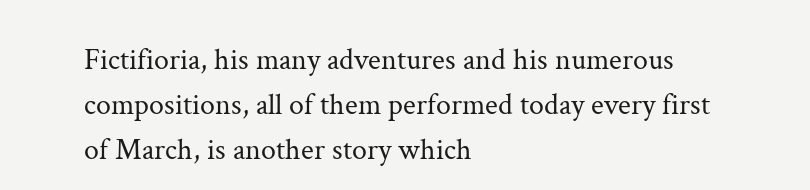Fictifioria, his many adventures and his numerous compositions, all of them performed today every first of March, is another story which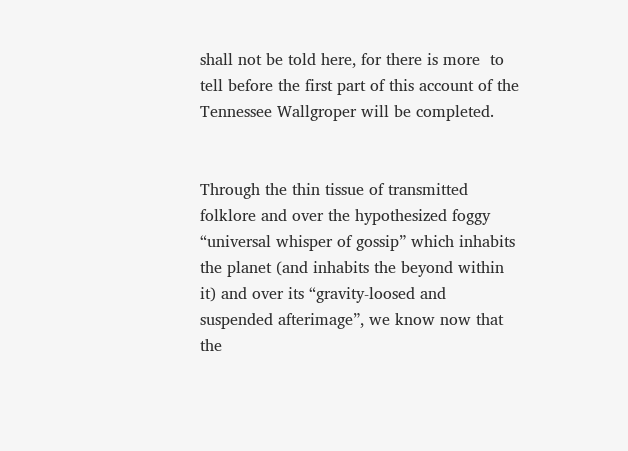shall not be told here, for there is more  to tell before the first part of this account of the Tennessee Wallgroper will be completed.


Through the thin tissue of transmitted folklore and over the hypothesized foggy “universal whisper of gossip” which inhabits the planet (and inhabits the beyond within it) and over its “gravity-loosed and suspended afterimage”, we know now that the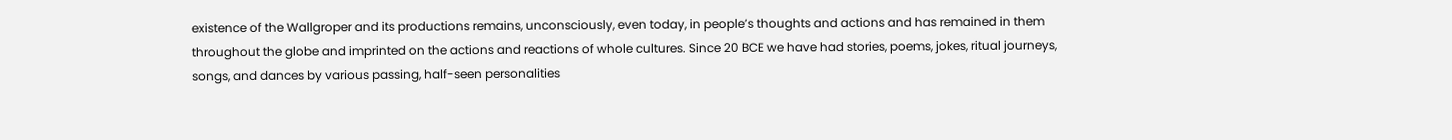existence of the Wallgroper and its productions remains, unconsciously, even today, in people’s thoughts and actions and has remained in them throughout the globe and imprinted on the actions and reactions of whole cultures. Since 20 BCE we have had stories, poems, jokes, ritual journeys, songs, and dances by various passing, half-seen personalities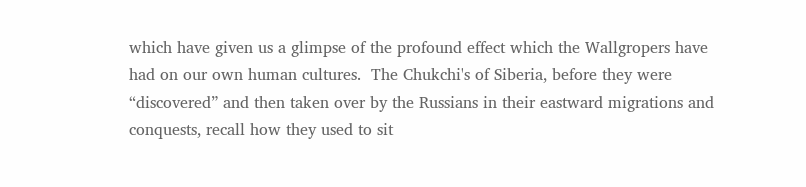which have given us a glimpse of the profound effect which the Wallgropers have had on our own human cultures.  The Chukchi's of Siberia, before they were “discovered” and then taken over by the Russians in their eastward migrations and conquests, recall how they used to sit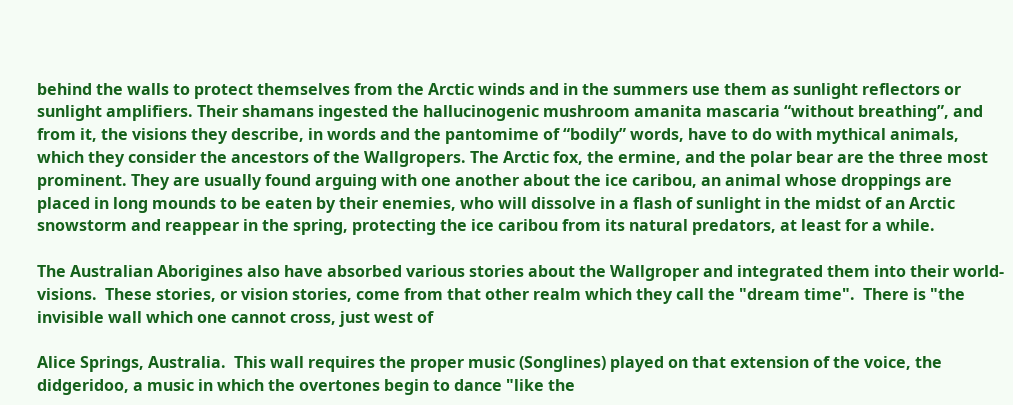behind the walls to protect themselves from the Arctic winds and in the summers use them as sunlight reflectors or sunlight amplifiers. Their shamans ingested the hallucinogenic mushroom amanita mascaria “without breathing”, and from it, the visions they describe, in words and the pantomime of “bodily” words, have to do with mythical animals, which they consider the ancestors of the Wallgropers. The Arctic fox, the ermine, and the polar bear are the three most prominent. They are usually found arguing with one another about the ice caribou, an animal whose droppings are placed in long mounds to be eaten by their enemies, who will dissolve in a flash of sunlight in the midst of an Arctic snowstorm and reappear in the spring, protecting the ice caribou from its natural predators, at least for a while.

The Australian Aborigines also have absorbed various stories about the Wallgroper and integrated them into their world-visions.  These stories, or vision stories, come from that other realm which they call the "dream time".  There is "the invisible wall which one cannot cross, just west of

Alice Springs, Australia.  This wall requires the proper music (Songlines) played on that extension of the voice, the didgeridoo, a music in which the overtones begin to dance "like the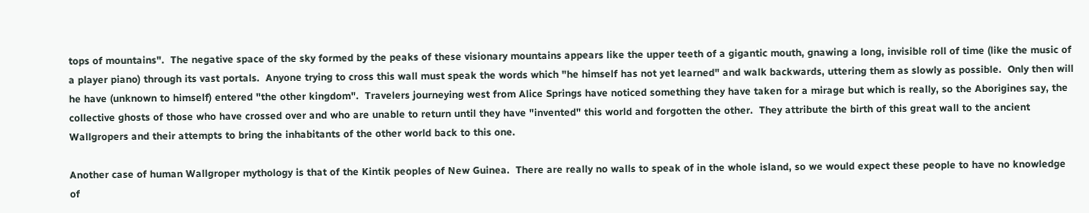tops of mountains".  The negative space of the sky formed by the peaks of these visionary mountains appears like the upper teeth of a gigantic mouth, gnawing a long, invisible roll of time (like the music of a player piano) through its vast portals.  Anyone trying to cross this wall must speak the words which "he himself has not yet learned" and walk backwards, uttering them as slowly as possible.  Only then will he have (unknown to himself) entered "the other kingdom".  Travelers journeying west from Alice Springs have noticed something they have taken for a mirage but which is really, so the Aborigines say, the collective ghosts of those who have crossed over and who are unable to return until they have "invented" this world and forgotten the other.  They attribute the birth of this great wall to the ancient Wallgropers and their attempts to bring the inhabitants of the other world back to this one.

Another case of human Wallgroper mythology is that of the Kintik peoples of New Guinea.  There are really no walls to speak of in the whole island, so we would expect these people to have no knowledge of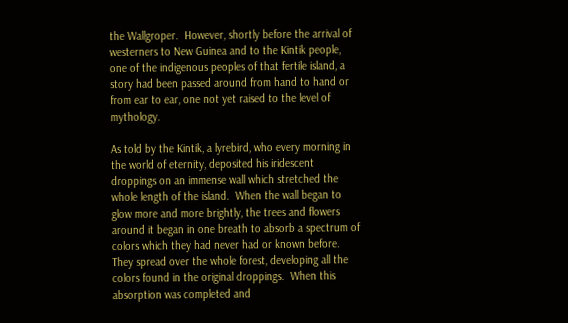the Wallgroper.  However, shortly before the arrival of westerners to New Guinea and to the Kintik people, one of the indigenous peoples of that fertile island, a story had been passed around from hand to hand or from ear to ear, one not yet raised to the level of mythology.

As told by the Kintik, a lyrebird, who every morning in the world of eternity, deposited his iridescent droppings on an immense wall which stretched the whole length of the island.  When the wall began to glow more and more brightly, the trees and flowers around it began in one breath to absorb a spectrum of colors which they had never had or known before.  They spread over the whole forest, developing all the colors found in the original droppings.  When this absorption was completed and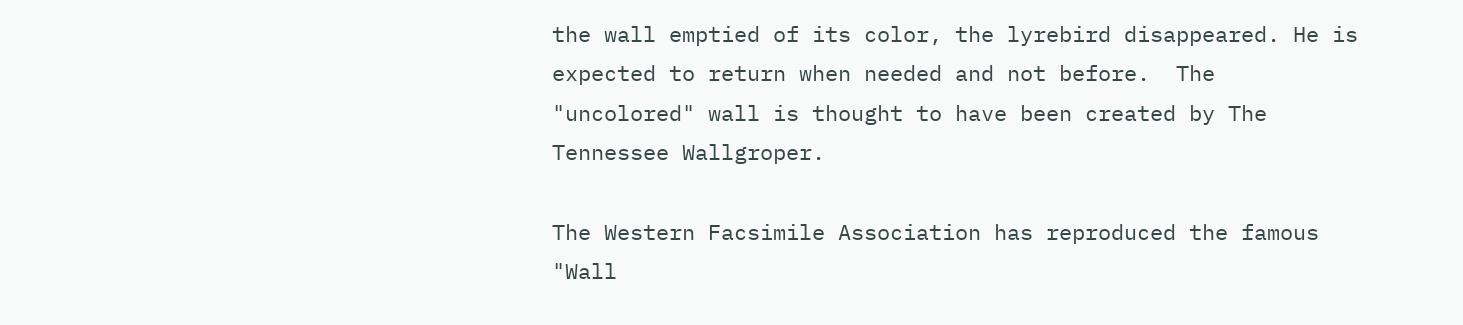the wall emptied of its color, the lyrebird disappeared. He is expected to return when needed and not before.  The "uncolored" wall is thought to have been created by The Tennessee Wallgroper.

The Western Facsimile Association has reproduced the famous "Wall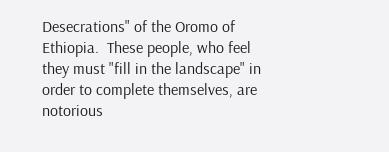Desecrations" of the Oromo of Ethiopia.  These people, who feel they must "fill in the landscape" in order to complete themselves, are notorious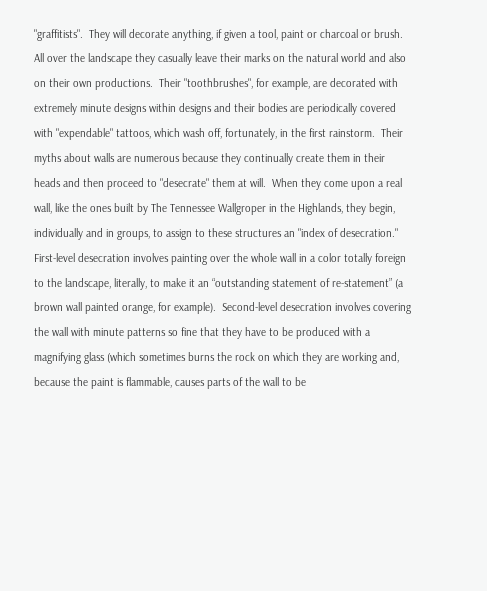"graffitists".  They will decorate anything, if given a tool, paint or charcoal or brush.  All over the landscape they casually leave their marks on the natural world and also on their own productions.  Their "toothbrushes", for example, are decorated with extremely minute designs within designs and their bodies are periodically covered with "expendable" tattoos, which wash off, fortunately, in the first rainstorm.  Their myths about walls are numerous because they continually create them in their heads and then proceed to "desecrate" them at will.  When they come upon a real wall, like the ones built by The Tennessee Wallgroper in the Highlands, they begin, individually and in groups, to assign to these structures an "index of desecration."  First-level desecration involves painting over the whole wall in a color totally foreign to the landscape, literally, to make it an “outstanding statement of re-statement” (a brown wall painted orange, for example).  Second-level desecration involves covering the wall with minute patterns so fine that they have to be produced with a magnifying glass (which sometimes burns the rock on which they are working and, because the paint is flammable, causes parts of the wall to be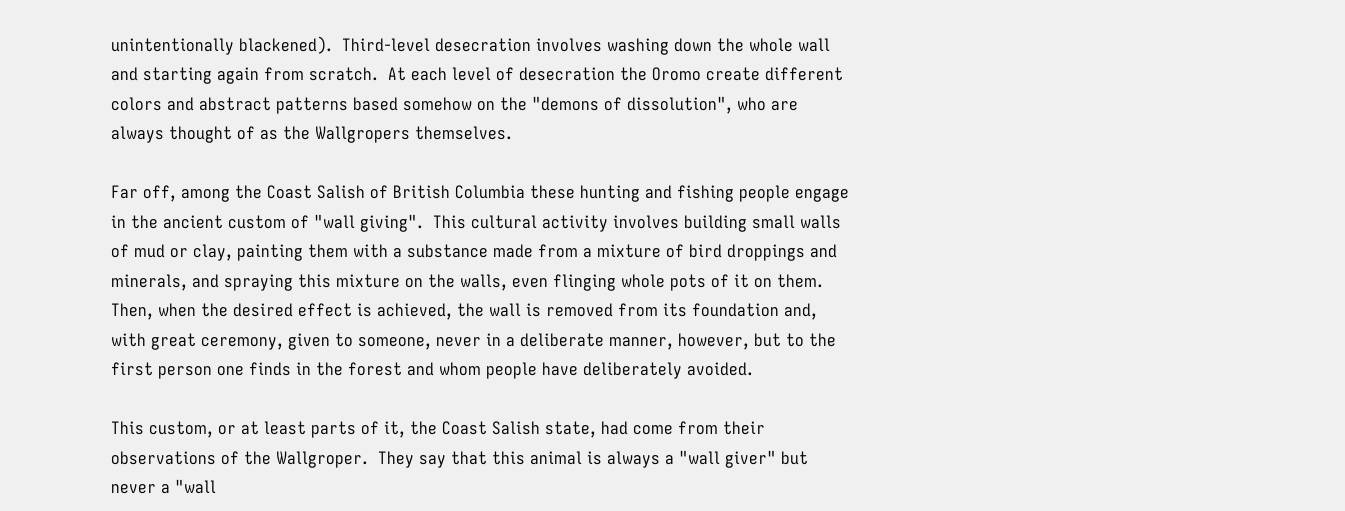unintentionally blackened).  Third-level desecration involves washing down the whole wall and starting again from scratch.  At each level of desecration the Oromo create different colors and abstract patterns based somehow on the "demons of dissolution", who are always thought of as the Wallgropers themselves.

Far off, among the Coast Salish of British Columbia these hunting and fishing people engage in the ancient custom of "wall giving".  This cultural activity involves building small walls of mud or clay, painting them with a substance made from a mixture of bird droppings and minerals, and spraying this mixture on the walls, even flinging whole pots of it on them.  Then, when the desired effect is achieved, the wall is removed from its foundation and, with great ceremony, given to someone, never in a deliberate manner, however, but to the first person one finds in the forest and whom people have deliberately avoided.

This custom, or at least parts of it, the Coast Salish state, had come from their observations of the Wallgroper.  They say that this animal is always a "wall giver" but never a "wall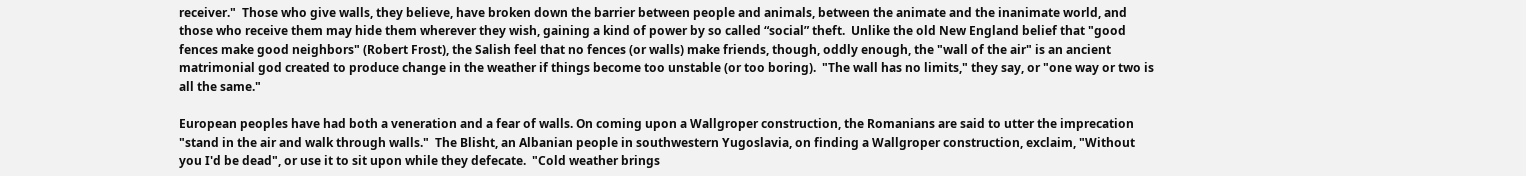receiver."  Those who give walls, they believe, have broken down the barrier between people and animals, between the animate and the inanimate world, and those who receive them may hide them wherever they wish, gaining a kind of power by so called “social” theft.  Unlike the old New England belief that "good fences make good neighbors" (Robert Frost), the Salish feel that no fences (or walls) make friends, though, oddly enough, the "wall of the air" is an ancient matrimonial god created to produce change in the weather if things become too unstable (or too boring).  "The wall has no limits," they say, or "one way or two is all the same."

European peoples have had both a veneration and a fear of walls. On coming upon a Wallgroper construction, the Romanians are said to utter the imprecation "stand in the air and walk through walls."  The Blisht, an Albanian people in southwestern Yugoslavia, on finding a Wallgroper construction, exclaim, "Without you I'd be dead", or use it to sit upon while they defecate.  "Cold weather brings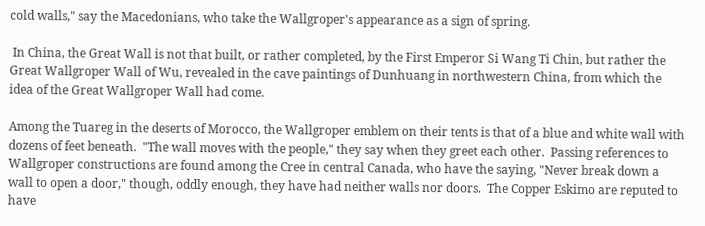cold walls," say the Macedonians, who take the Wallgroper's appearance as a sign of spring.

 In China, the Great Wall is not that built, or rather completed, by the First Emperor Si Wang Ti Chin, but rather the Great Wallgroper Wall of Wu, revealed in the cave paintings of Dunhuang in northwestern China, from which the idea of the Great Wallgroper Wall had come.

Among the Tuareg in the deserts of Morocco, the Wallgroper emblem on their tents is that of a blue and white wall with dozens of feet beneath.  "The wall moves with the people," they say when they greet each other.  Passing references to Wallgroper constructions are found among the Cree in central Canada, who have the saying, "Never break down a wall to open a door," though, oddly enough, they have had neither walls nor doors.  The Copper Eskimo are reputed to have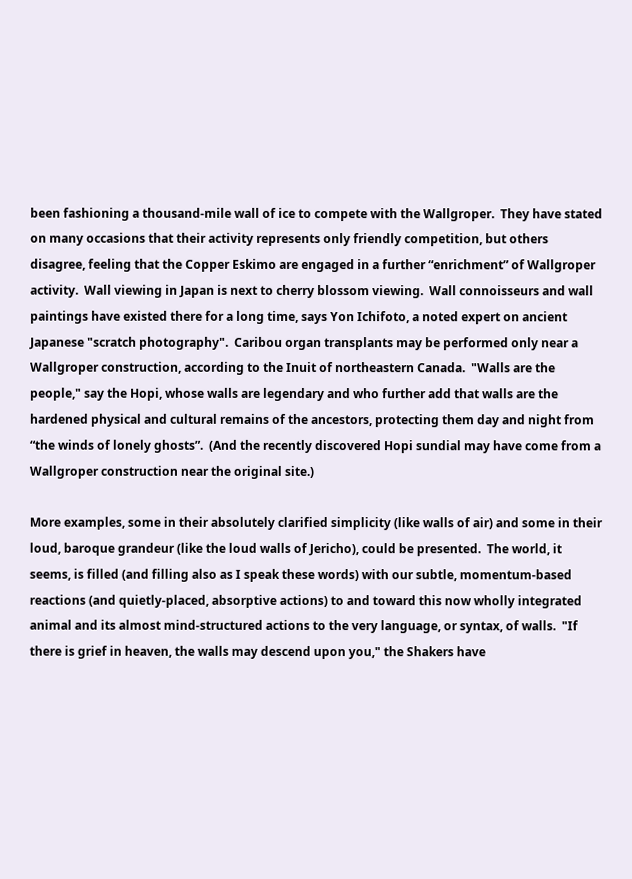been fashioning a thousand-mile wall of ice to compete with the Wallgroper.  They have stated on many occasions that their activity represents only friendly competition, but others disagree, feeling that the Copper Eskimo are engaged in a further “enrichment” of Wallgroper activity.  Wall viewing in Japan is next to cherry blossom viewing.  Wall connoisseurs and wall paintings have existed there for a long time, says Yon Ichifoto, a noted expert on ancient Japanese "scratch photography".  Caribou organ transplants may be performed only near a Wallgroper construction, according to the Inuit of northeastern Canada.  "Walls are the people," say the Hopi, whose walls are legendary and who further add that walls are the hardened physical and cultural remains of the ancestors, protecting them day and night from “the winds of lonely ghosts”.  (And the recently discovered Hopi sundial may have come from a Wallgroper construction near the original site.)

More examples, some in their absolutely clarified simplicity (like walls of air) and some in their loud, baroque grandeur (like the loud walls of Jericho), could be presented.  The world, it seems, is filled (and filling also as I speak these words) with our subtle, momentum-based reactions (and quietly-placed, absorptive actions) to and toward this now wholly integrated animal and its almost mind-structured actions to the very language, or syntax, of walls.  "If there is grief in heaven, the walls may descend upon you," the Shakers have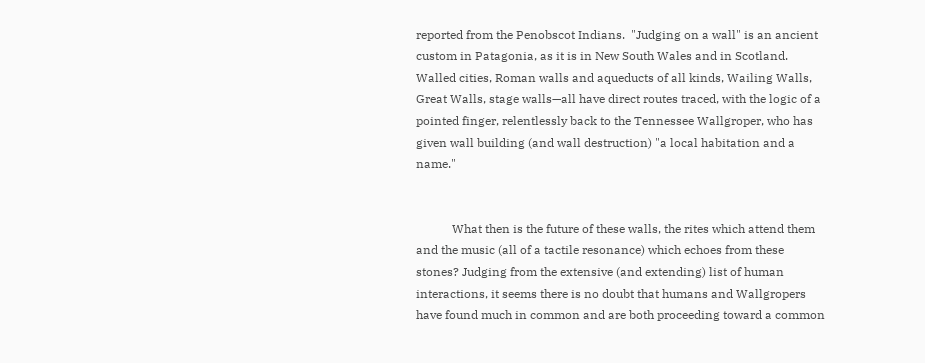reported from the Penobscot Indians.  "Judging on a wall" is an ancient custom in Patagonia, as it is in New South Wales and in Scotland.  Walled cities, Roman walls and aqueducts of all kinds, Wailing Walls, Great Walls, stage walls—all have direct routes traced, with the logic of a pointed finger, relentlessly back to the Tennessee Wallgroper, who has given wall building (and wall destruction) "a local habitation and a name."


            What then is the future of these walls, the rites which attend them and the music (all of a tactile resonance) which echoes from these stones? Judging from the extensive (and extending) list of human interactions, it seems there is no doubt that humans and Wallgropers have found much in common and are both proceeding toward a common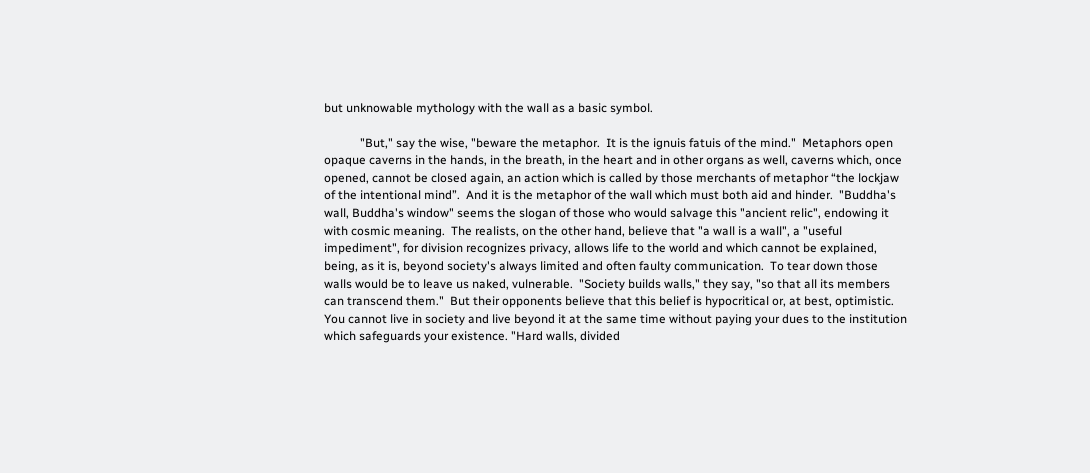but unknowable mythology with the wall as a basic symbol.

            "But," say the wise, "beware the metaphor.  It is the ignuis fatuis of the mind."  Metaphors open opaque caverns in the hands, in the breath, in the heart and in other organs as well, caverns which, once opened, cannot be closed again, an action which is called by those merchants of metaphor “the lockjaw of the intentional mind”.  And it is the metaphor of the wall which must both aid and hinder.  "Buddha's wall, Buddha's window" seems the slogan of those who would salvage this "ancient relic", endowing it with cosmic meaning.  The realists, on the other hand, believe that "a wall is a wall", a "useful impediment", for division recognizes privacy, allows life to the world and which cannot be explained,  being, as it is, beyond society's always limited and often faulty communication.  To tear down those walls would be to leave us naked, vulnerable.  "Society builds walls," they say, "so that all its members can transcend them."  But their opponents believe that this belief is hypocritical or, at best, optimistic.  You cannot live in society and live beyond it at the same time without paying your dues to the institution which safeguards your existence. "Hard walls, divided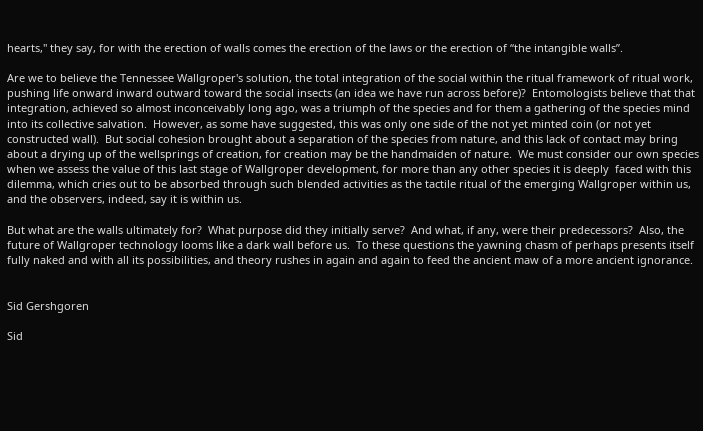hearts," they say, for with the erection of walls comes the erection of the laws or the erection of “the intangible walls”.

Are we to believe the Tennessee Wallgroper's solution, the total integration of the social within the ritual framework of ritual work, pushing life onward inward outward toward the social insects (an idea we have run across before)?  Entomologists believe that that integration, achieved so almost inconceivably long ago, was a triumph of the species and for them a gathering of the species mind into its collective salvation.  However, as some have suggested, this was only one side of the not yet minted coin (or not yet constructed wall).  But social cohesion brought about a separation of the species from nature, and this lack of contact may bring about a drying up of the wellsprings of creation, for creation may be the handmaiden of nature.  We must consider our own species when we assess the value of this last stage of Wallgroper development, for more than any other species it is deeply  faced with this dilemma, which cries out to be absorbed through such blended activities as the tactile ritual of the emerging Wallgroper within us, and the observers, indeed, say it is within us.

But what are the walls ultimately for?  What purpose did they initially serve?  And what, if any, were their predecessors?  Also, the future of Wallgroper technology looms like a dark wall before us.  To these questions the yawning chasm of perhaps presents itself fully naked and with all its possibilities, and theory rushes in again and again to feed the ancient maw of a more ancient ignorance.


Sid Gershgoren

Sid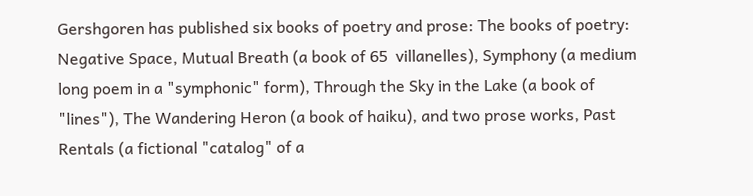Gershgoren has published six books of poetry and prose: The books of poetry: Negative Space, Mutual Breath (a book of 65  villanelles), Symphony (a medium long poem in a "symphonic" form), Through the Sky in the Lake (a book of "lines"), The Wandering Heron (a book of haiku), and two prose works, Past Rentals (a fictional "catalog" of a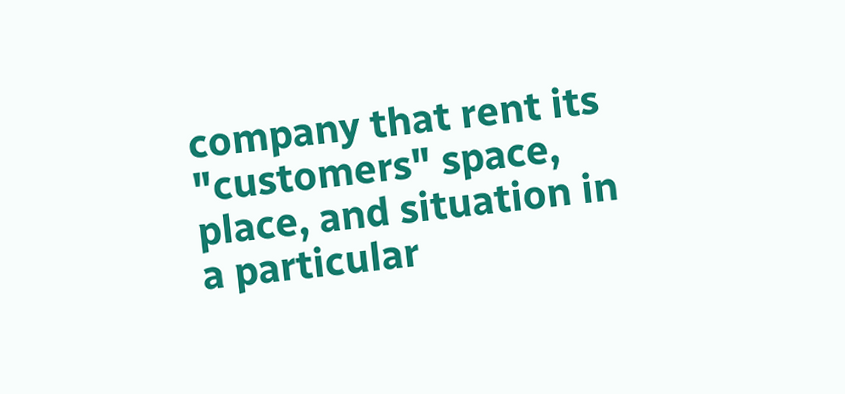company that rent its "customers" space, place, and situation in a particular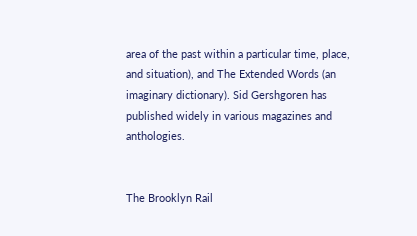area of the past within a particular time, place, and situation), and The Extended Words (an imaginary dictionary). Sid Gershgoren has published widely in various magazines and anthologies.


The Brooklyn Rail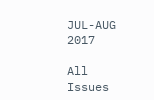JUL-AUG 2017

All Issues